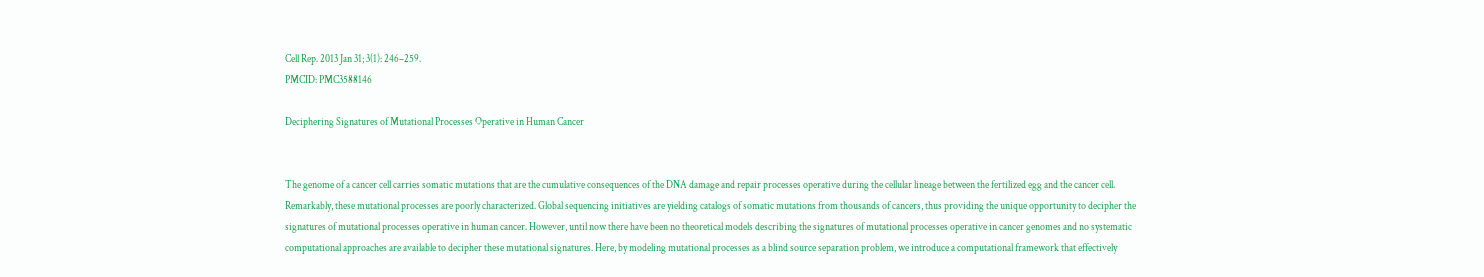Cell Rep. 2013 Jan 31; 3(1): 246–259.
PMCID: PMC3588146

Deciphering Signatures of Mutational Processes Operative in Human Cancer


The genome of a cancer cell carries somatic mutations that are the cumulative consequences of the DNA damage and repair processes operative during the cellular lineage between the fertilized egg and the cancer cell. Remarkably, these mutational processes are poorly characterized. Global sequencing initiatives are yielding catalogs of somatic mutations from thousands of cancers, thus providing the unique opportunity to decipher the signatures of mutational processes operative in human cancer. However, until now there have been no theoretical models describing the signatures of mutational processes operative in cancer genomes and no systematic computational approaches are available to decipher these mutational signatures. Here, by modeling mutational processes as a blind source separation problem, we introduce a computational framework that effectively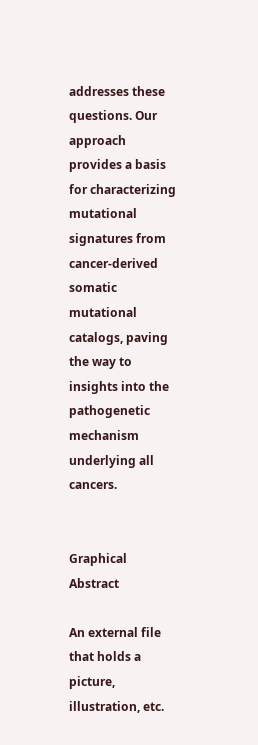addresses these questions. Our approach provides a basis for characterizing mutational signatures from cancer-derived somatic mutational catalogs, paving the way to insights into the pathogenetic mechanism underlying all cancers.


Graphical Abstract

An external file that holds a picture, illustration, etc.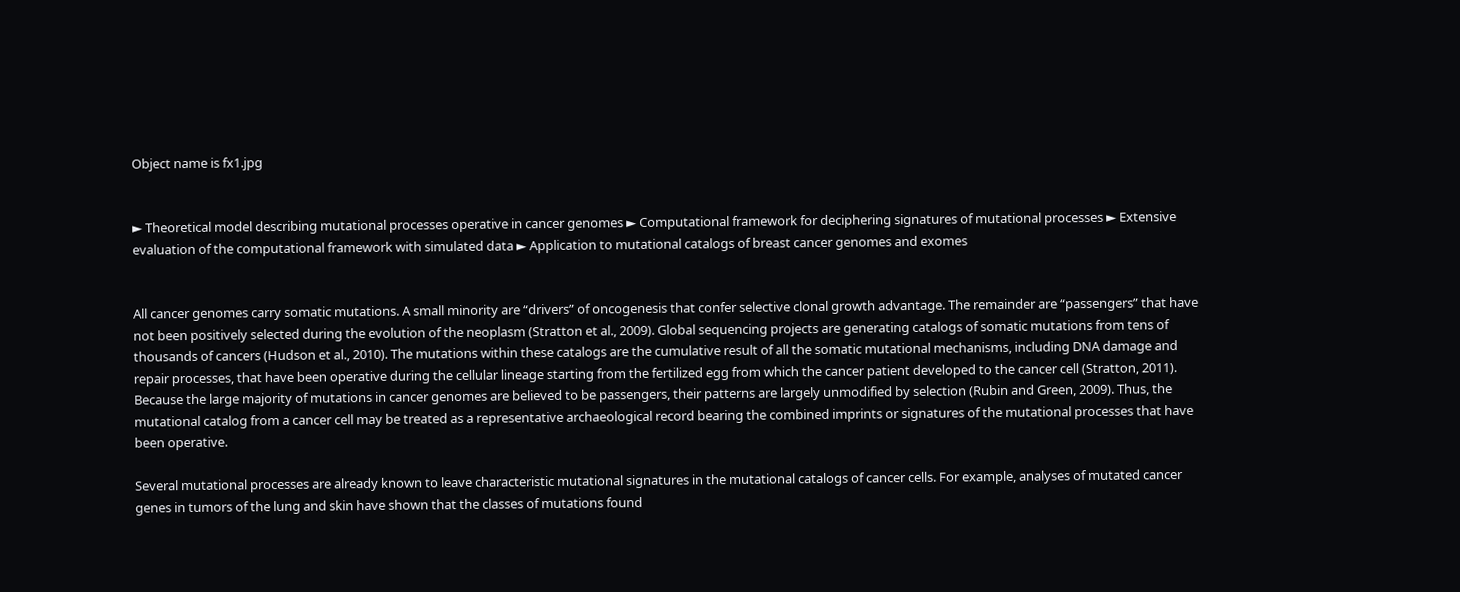Object name is fx1.jpg


► Theoretical model describing mutational processes operative in cancer genomes ► Computational framework for deciphering signatures of mutational processes ► Extensive evaluation of the computational framework with simulated data ► Application to mutational catalogs of breast cancer genomes and exomes


All cancer genomes carry somatic mutations. A small minority are “drivers” of oncogenesis that confer selective clonal growth advantage. The remainder are “passengers” that have not been positively selected during the evolution of the neoplasm (Stratton et al., 2009). Global sequencing projects are generating catalogs of somatic mutations from tens of thousands of cancers (Hudson et al., 2010). The mutations within these catalogs are the cumulative result of all the somatic mutational mechanisms, including DNA damage and repair processes, that have been operative during the cellular lineage starting from the fertilized egg from which the cancer patient developed to the cancer cell (Stratton, 2011). Because the large majority of mutations in cancer genomes are believed to be passengers, their patterns are largely unmodified by selection (Rubin and Green, 2009). Thus, the mutational catalog from a cancer cell may be treated as a representative archaeological record bearing the combined imprints or signatures of the mutational processes that have been operative.

Several mutational processes are already known to leave characteristic mutational signatures in the mutational catalogs of cancer cells. For example, analyses of mutated cancer genes in tumors of the lung and skin have shown that the classes of mutations found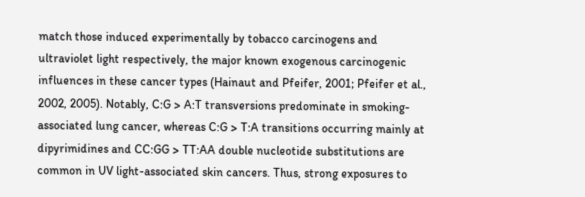match those induced experimentally by tobacco carcinogens and ultraviolet light respectively, the major known exogenous carcinogenic influences in these cancer types (Hainaut and Pfeifer, 2001; Pfeifer et al., 2002, 2005). Notably, C:G > A:T transversions predominate in smoking-associated lung cancer, whereas C:G > T:A transitions occurring mainly at dipyrimidines and CC:GG > TT:AA double nucleotide substitutions are common in UV light-associated skin cancers. Thus, strong exposures to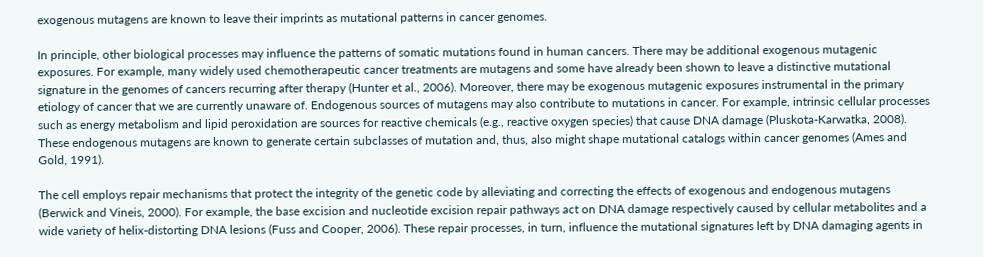exogenous mutagens are known to leave their imprints as mutational patterns in cancer genomes.

In principle, other biological processes may influence the patterns of somatic mutations found in human cancers. There may be additional exogenous mutagenic exposures. For example, many widely used chemotherapeutic cancer treatments are mutagens and some have already been shown to leave a distinctive mutational signature in the genomes of cancers recurring after therapy (Hunter et al., 2006). Moreover, there may be exogenous mutagenic exposures instrumental in the primary etiology of cancer that we are currently unaware of. Endogenous sources of mutagens may also contribute to mutations in cancer. For example, intrinsic cellular processes such as energy metabolism and lipid peroxidation are sources for reactive chemicals (e.g., reactive oxygen species) that cause DNA damage (Pluskota-Karwatka, 2008). These endogenous mutagens are known to generate certain subclasses of mutation and, thus, also might shape mutational catalogs within cancer genomes (Ames and Gold, 1991).

The cell employs repair mechanisms that protect the integrity of the genetic code by alleviating and correcting the effects of exogenous and endogenous mutagens (Berwick and Vineis, 2000). For example, the base excision and nucleotide excision repair pathways act on DNA damage respectively caused by cellular metabolites and a wide variety of helix-distorting DNA lesions (Fuss and Cooper, 2006). These repair processes, in turn, influence the mutational signatures left by DNA damaging agents in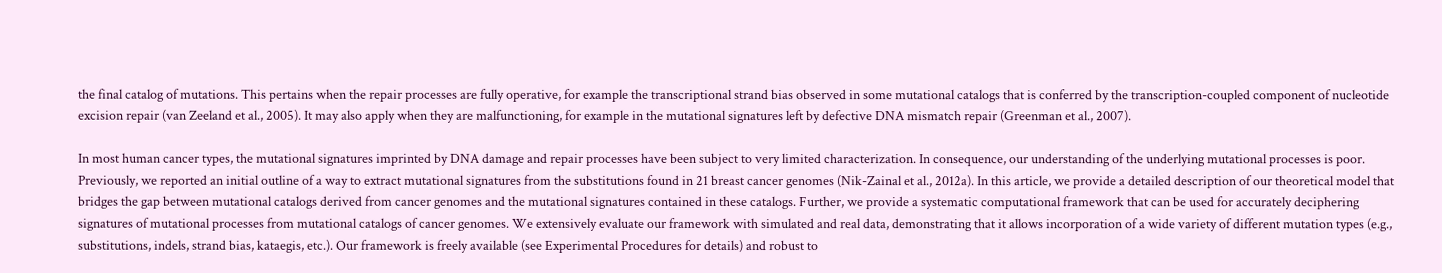the final catalog of mutations. This pertains when the repair processes are fully operative, for example the transcriptional strand bias observed in some mutational catalogs that is conferred by the transcription-coupled component of nucleotide excision repair (van Zeeland et al., 2005). It may also apply when they are malfunctioning, for example in the mutational signatures left by defective DNA mismatch repair (Greenman et al., 2007).

In most human cancer types, the mutational signatures imprinted by DNA damage and repair processes have been subject to very limited characterization. In consequence, our understanding of the underlying mutational processes is poor. Previously, we reported an initial outline of a way to extract mutational signatures from the substitutions found in 21 breast cancer genomes (Nik-Zainal et al., 2012a). In this article, we provide a detailed description of our theoretical model that bridges the gap between mutational catalogs derived from cancer genomes and the mutational signatures contained in these catalogs. Further, we provide a systematic computational framework that can be used for accurately deciphering signatures of mutational processes from mutational catalogs of cancer genomes. We extensively evaluate our framework with simulated and real data, demonstrating that it allows incorporation of a wide variety of different mutation types (e.g., substitutions, indels, strand bias, kataegis, etc.). Our framework is freely available (see Experimental Procedures for details) and robust to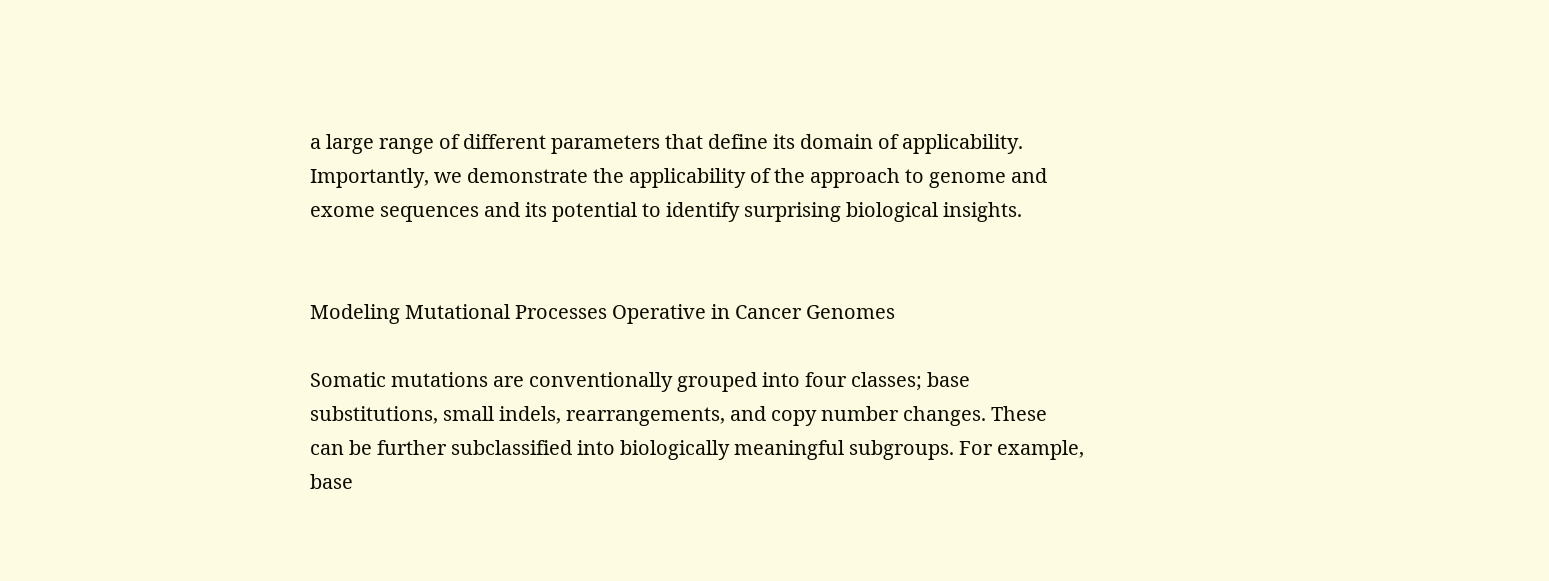a large range of different parameters that define its domain of applicability. Importantly, we demonstrate the applicability of the approach to genome and exome sequences and its potential to identify surprising biological insights.


Modeling Mutational Processes Operative in Cancer Genomes

Somatic mutations are conventionally grouped into four classes; base substitutions, small indels, rearrangements, and copy number changes. These can be further subclassified into biologically meaningful subgroups. For example, base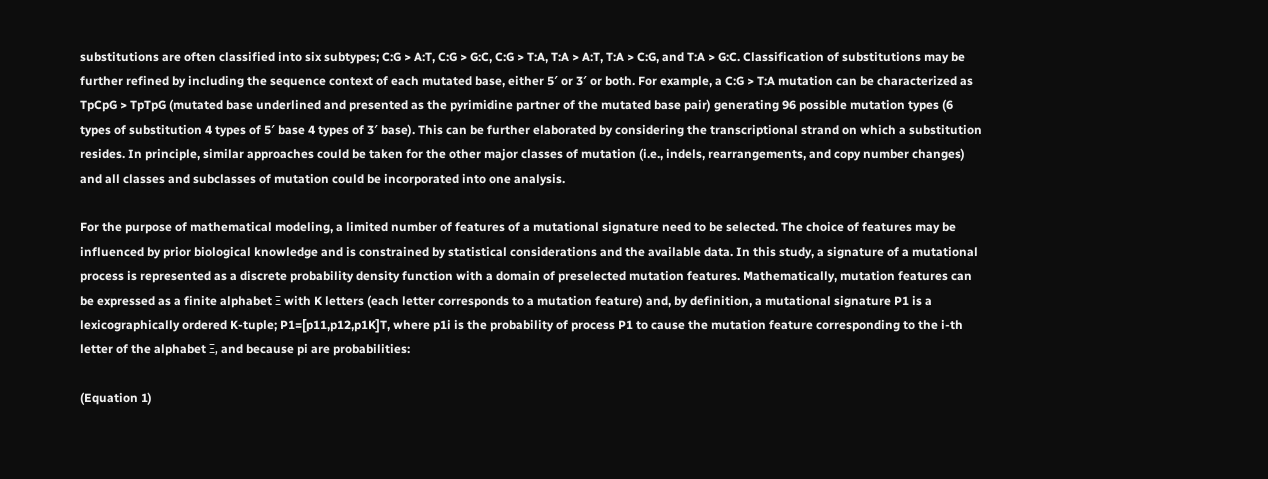substitutions are often classified into six subtypes; C:G > A:T, C:G > G:C, C:G > T:A, T:A > A:T, T:A > C:G, and T:A > G:C. Classification of substitutions may be further refined by including the sequence context of each mutated base, either 5′ or 3′ or both. For example, a C:G > T:A mutation can be characterized as TpCpG > TpTpG (mutated base underlined and presented as the pyrimidine partner of the mutated base pair) generating 96 possible mutation types (6 types of substitution 4 types of 5′ base 4 types of 3′ base). This can be further elaborated by considering the transcriptional strand on which a substitution resides. In principle, similar approaches could be taken for the other major classes of mutation (i.e., indels, rearrangements, and copy number changes) and all classes and subclasses of mutation could be incorporated into one analysis.

For the purpose of mathematical modeling, a limited number of features of a mutational signature need to be selected. The choice of features may be influenced by prior biological knowledge and is constrained by statistical considerations and the available data. In this study, a signature of a mutational process is represented as a discrete probability density function with a domain of preselected mutation features. Mathematically, mutation features can be expressed as a finite alphabet Ξ with K letters (each letter corresponds to a mutation feature) and, by definition, a mutational signature P1 is a lexicographically ordered K-tuple; P1=[p11,p12,p1K]T, where p1i is the probability of process P1 to cause the mutation feature corresponding to the i-th letter of the alphabet Ξ, and because pi are probabilities:

(Equation 1)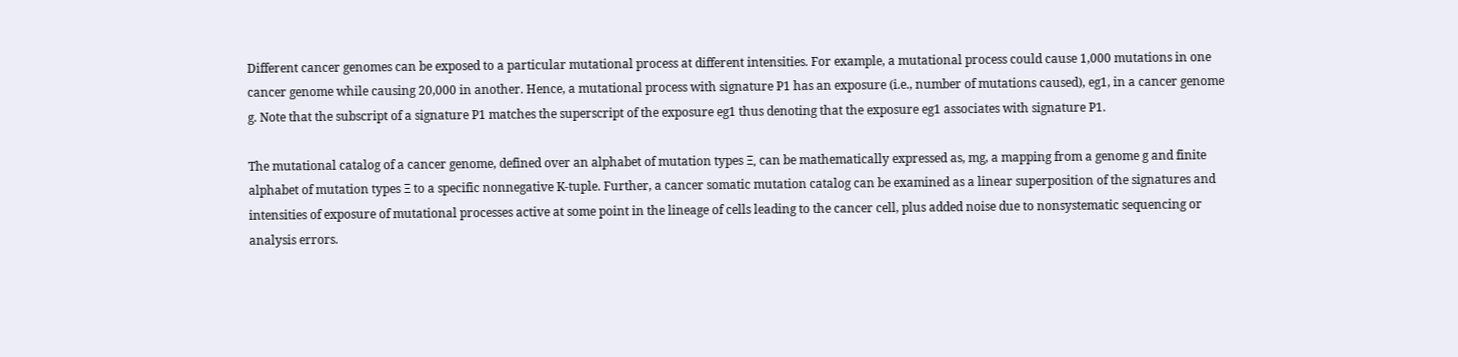Different cancer genomes can be exposed to a particular mutational process at different intensities. For example, a mutational process could cause 1,000 mutations in one cancer genome while causing 20,000 in another. Hence, a mutational process with signature P1 has an exposure (i.e., number of mutations caused), eg1, in a cancer genome g. Note that the subscript of a signature P1 matches the superscript of the exposure eg1 thus denoting that the exposure eg1 associates with signature P1.

The mutational catalog of a cancer genome, defined over an alphabet of mutation types Ξ, can be mathematically expressed as, mg, a mapping from a genome g and finite alphabet of mutation types Ξ to a specific nonnegative K-tuple. Further, a cancer somatic mutation catalog can be examined as a linear superposition of the signatures and intensities of exposure of mutational processes active at some point in the lineage of cells leading to the cancer cell, plus added noise due to nonsystematic sequencing or analysis errors.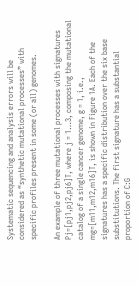Systematic sequencing and analysis errors will be considered as “synthetic mutational processes” with specific profiles present in some (or all) genomes.

An example of three mutational processes with signatures Pj=[pj1,pj2,pj6]T, where j = 1…3, composing the mutational catalog of a single cancer genome, g = 1, i.e., mg=[m11,m12,m16]T, is shown in Figure 1A. Each of the signatures has a specific distribution over the six base substitutions. The first signature has a substantial proportion of C:G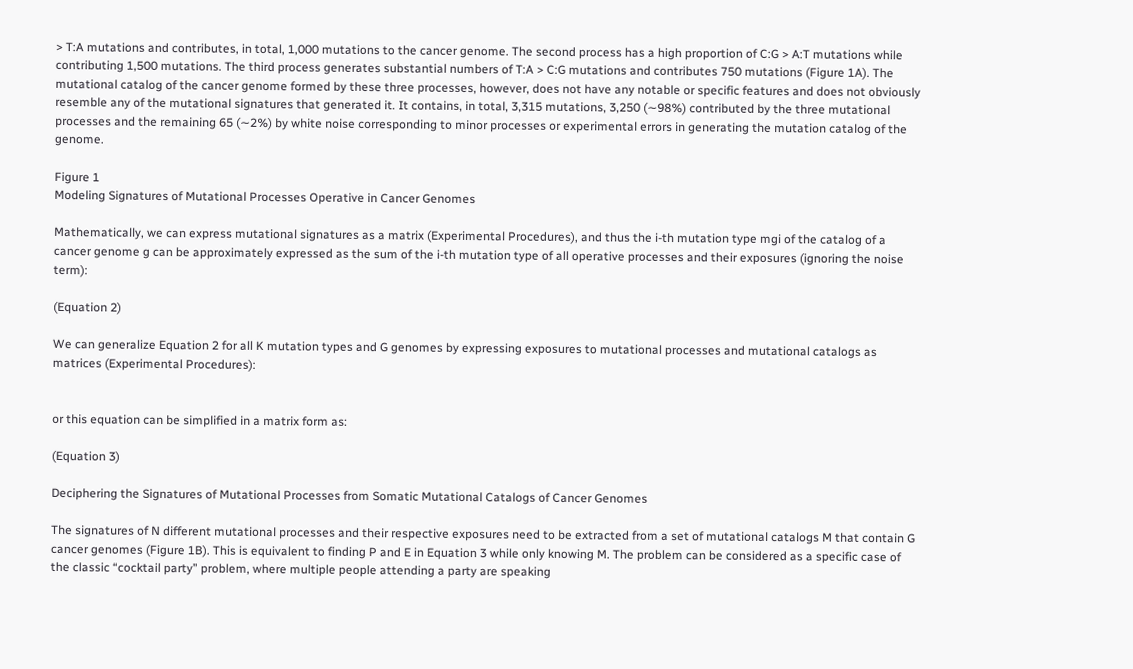> T:A mutations and contributes, in total, 1,000 mutations to the cancer genome. The second process has a high proportion of C:G > A:T mutations while contributing 1,500 mutations. The third process generates substantial numbers of T:A > C:G mutations and contributes 750 mutations (Figure 1A). The mutational catalog of the cancer genome formed by these three processes, however, does not have any notable or specific features and does not obviously resemble any of the mutational signatures that generated it. It contains, in total, 3,315 mutations, 3,250 (∼98%) contributed by the three mutational processes and the remaining 65 (∼2%) by white noise corresponding to minor processes or experimental errors in generating the mutation catalog of the genome.

Figure 1
Modeling Signatures of Mutational Processes Operative in Cancer Genomes

Mathematically, we can express mutational signatures as a matrix (Experimental Procedures), and thus the i-th mutation type mgi of the catalog of a cancer genome g can be approximately expressed as the sum of the i-th mutation type of all operative processes and their exposures (ignoring the noise term):

(Equation 2)

We can generalize Equation 2 for all K mutation types and G genomes by expressing exposures to mutational processes and mutational catalogs as matrices (Experimental Procedures):


or this equation can be simplified in a matrix form as:

(Equation 3)

Deciphering the Signatures of Mutational Processes from Somatic Mutational Catalogs of Cancer Genomes

The signatures of N different mutational processes and their respective exposures need to be extracted from a set of mutational catalogs M that contain G cancer genomes (Figure 1B). This is equivalent to finding P and E in Equation 3 while only knowing M. The problem can be considered as a specific case of the classic “cocktail party” problem, where multiple people attending a party are speaking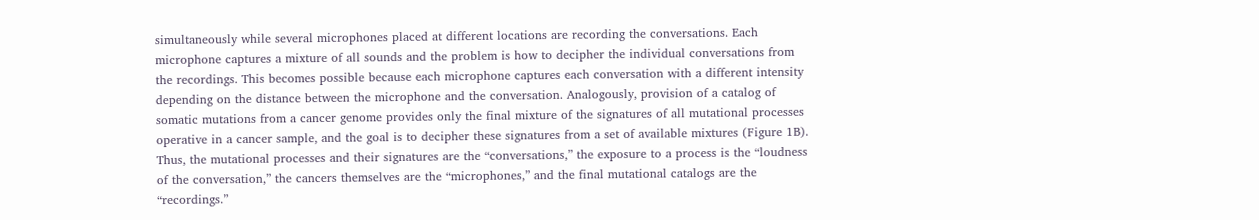simultaneously while several microphones placed at different locations are recording the conversations. Each microphone captures a mixture of all sounds and the problem is how to decipher the individual conversations from the recordings. This becomes possible because each microphone captures each conversation with a different intensity depending on the distance between the microphone and the conversation. Analogously, provision of a catalog of somatic mutations from a cancer genome provides only the final mixture of the signatures of all mutational processes operative in a cancer sample, and the goal is to decipher these signatures from a set of available mixtures (Figure 1B). Thus, the mutational processes and their signatures are the “conversations,” the exposure to a process is the “loudness of the conversation,” the cancers themselves are the “microphones,” and the final mutational catalogs are the “recordings.”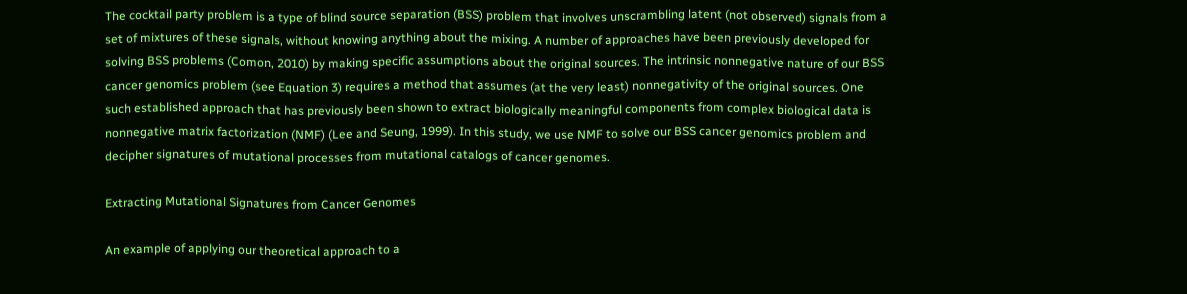The cocktail party problem is a type of blind source separation (BSS) problem that involves unscrambling latent (not observed) signals from a set of mixtures of these signals, without knowing anything about the mixing. A number of approaches have been previously developed for solving BSS problems (Comon, 2010) by making specific assumptions about the original sources. The intrinsic nonnegative nature of our BSS cancer genomics problem (see Equation 3) requires a method that assumes (at the very least) nonnegativity of the original sources. One such established approach that has previously been shown to extract biologically meaningful components from complex biological data is nonnegative matrix factorization (NMF) (Lee and Seung, 1999). In this study, we use NMF to solve our BSS cancer genomics problem and decipher signatures of mutational processes from mutational catalogs of cancer genomes.

Extracting Mutational Signatures from Cancer Genomes

An example of applying our theoretical approach to a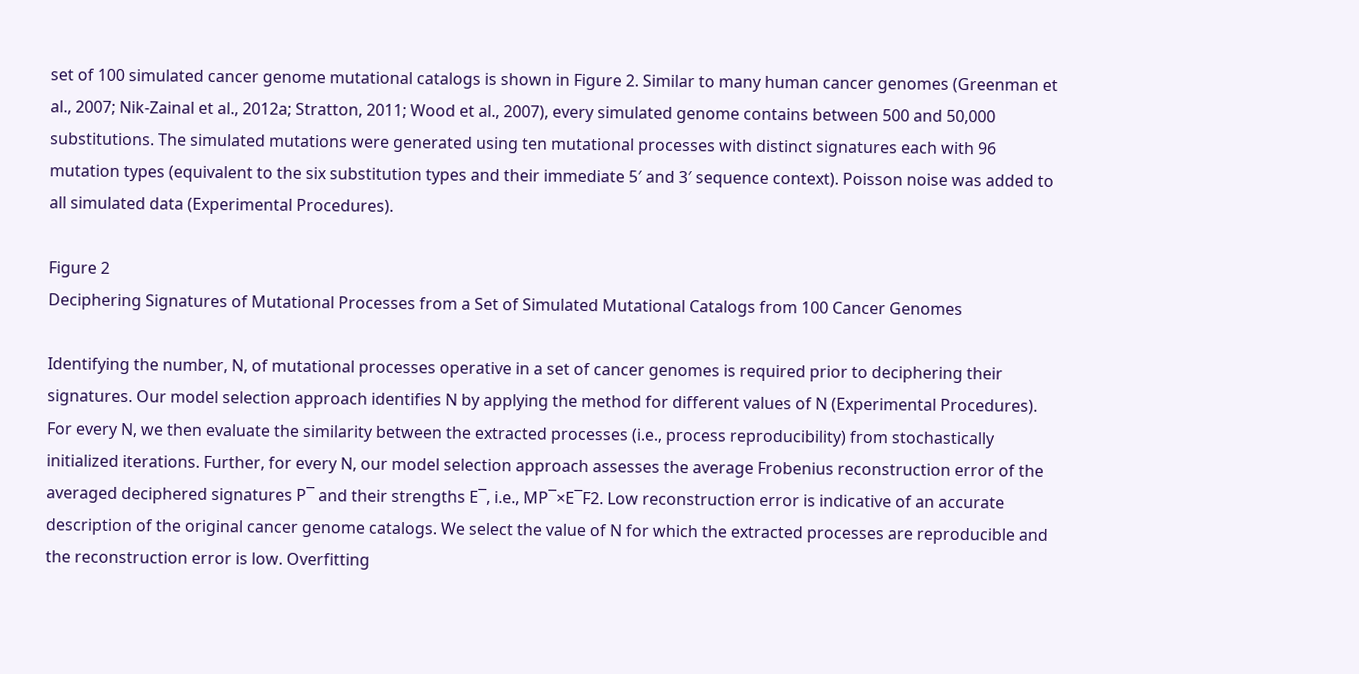set of 100 simulated cancer genome mutational catalogs is shown in Figure 2. Similar to many human cancer genomes (Greenman et al., 2007; Nik-Zainal et al., 2012a; Stratton, 2011; Wood et al., 2007), every simulated genome contains between 500 and 50,000 substitutions. The simulated mutations were generated using ten mutational processes with distinct signatures each with 96 mutation types (equivalent to the six substitution types and their immediate 5′ and 3′ sequence context). Poisson noise was added to all simulated data (Experimental Procedures).

Figure 2
Deciphering Signatures of Mutational Processes from a Set of Simulated Mutational Catalogs from 100 Cancer Genomes

Identifying the number, N, of mutational processes operative in a set of cancer genomes is required prior to deciphering their signatures. Our model selection approach identifies N by applying the method for different values of N (Experimental Procedures). For every N, we then evaluate the similarity between the extracted processes (i.e., process reproducibility) from stochastically initialized iterations. Further, for every N, our model selection approach assesses the average Frobenius reconstruction error of the averaged deciphered signatures P¯ and their strengths E¯, i.e., MP¯×E¯F2. Low reconstruction error is indicative of an accurate description of the original cancer genome catalogs. We select the value of N for which the extracted processes are reproducible and the reconstruction error is low. Overfitting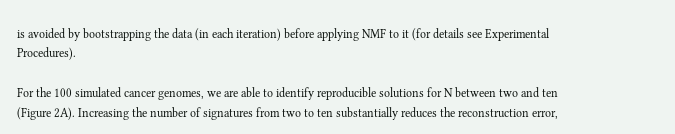is avoided by bootstrapping the data (in each iteration) before applying NMF to it (for details see Experimental Procedures).

For the 100 simulated cancer genomes, we are able to identify reproducible solutions for N between two and ten (Figure 2A). Increasing the number of signatures from two to ten substantially reduces the reconstruction error,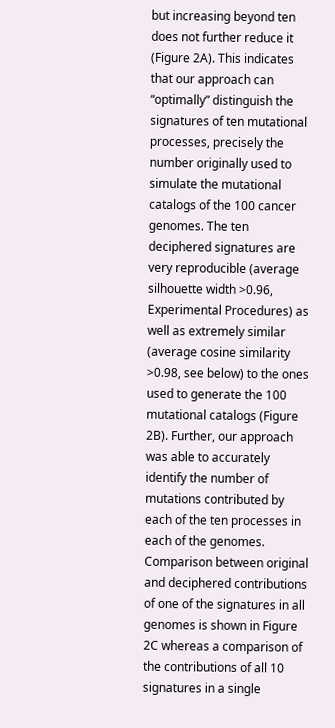but increasing beyond ten does not further reduce it (Figure 2A). This indicates that our approach can “optimally” distinguish the signatures of ten mutational processes, precisely the number originally used to simulate the mutational catalogs of the 100 cancer genomes. The ten deciphered signatures are very reproducible (average silhouette width >0.96, Experimental Procedures) as well as extremely similar (average cosine similarity >0.98, see below) to the ones used to generate the 100 mutational catalogs (Figure 2B). Further, our approach was able to accurately identify the number of mutations contributed by each of the ten processes in each of the genomes. Comparison between original and deciphered contributions of one of the signatures in all genomes is shown in Figure 2C whereas a comparison of the contributions of all 10 signatures in a single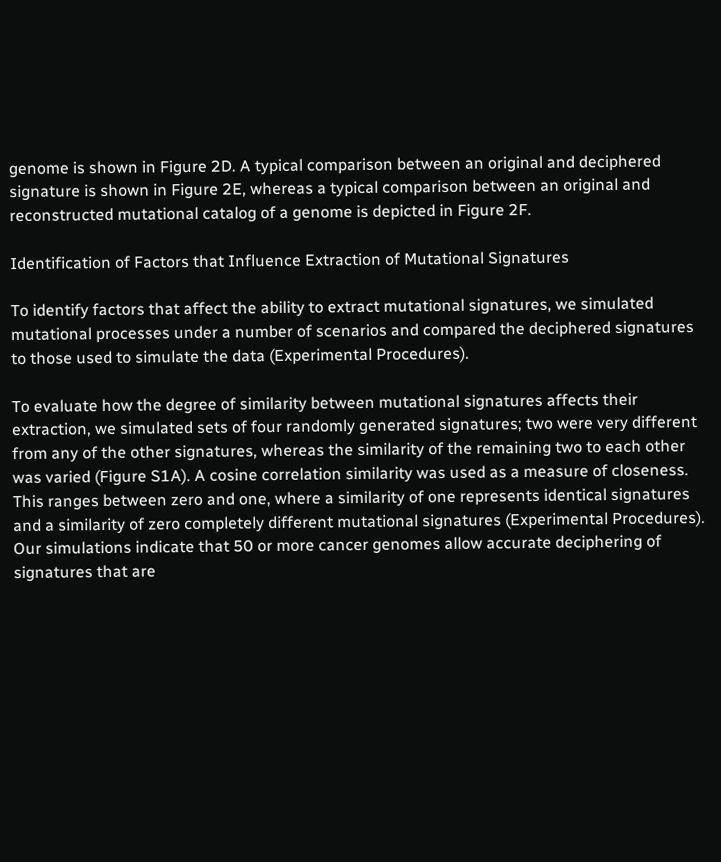genome is shown in Figure 2D. A typical comparison between an original and deciphered signature is shown in Figure 2E, whereas a typical comparison between an original and reconstructed mutational catalog of a genome is depicted in Figure 2F.

Identification of Factors that Influence Extraction of Mutational Signatures

To identify factors that affect the ability to extract mutational signatures, we simulated mutational processes under a number of scenarios and compared the deciphered signatures to those used to simulate the data (Experimental Procedures).

To evaluate how the degree of similarity between mutational signatures affects their extraction, we simulated sets of four randomly generated signatures; two were very different from any of the other signatures, whereas the similarity of the remaining two to each other was varied (Figure S1A). A cosine correlation similarity was used as a measure of closeness. This ranges between zero and one, where a similarity of one represents identical signatures and a similarity of zero completely different mutational signatures (Experimental Procedures). Our simulations indicate that 50 or more cancer genomes allow accurate deciphering of signatures that are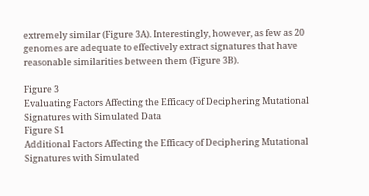extremely similar (Figure 3A). Interestingly, however, as few as 20 genomes are adequate to effectively extract signatures that have reasonable similarities between them (Figure 3B).

Figure 3
Evaluating Factors Affecting the Efficacy of Deciphering Mutational Signatures with Simulated Data
Figure S1
Additional Factors Affecting the Efficacy of Deciphering Mutational Signatures with Simulated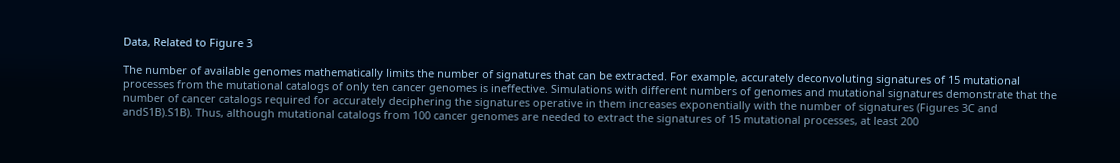Data, Related to Figure 3

The number of available genomes mathematically limits the number of signatures that can be extracted. For example, accurately deconvoluting signatures of 15 mutational processes from the mutational catalogs of only ten cancer genomes is ineffective. Simulations with different numbers of genomes and mutational signatures demonstrate that the number of cancer catalogs required for accurately deciphering the signatures operative in them increases exponentially with the number of signatures (Figures 3C and andS1B).S1B). Thus, although mutational catalogs from 100 cancer genomes are needed to extract the signatures of 15 mutational processes, at least 200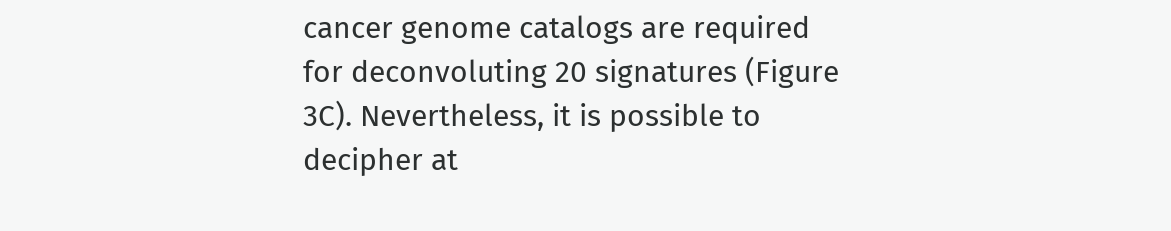cancer genome catalogs are required for deconvoluting 20 signatures (Figure 3C). Nevertheless, it is possible to decipher at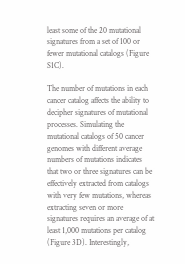least some of the 20 mutational signatures from a set of 100 or fewer mutational catalogs (Figure S1C).

The number of mutations in each cancer catalog affects the ability to decipher signatures of mutational processes. Simulating the mutational catalogs of 50 cancer genomes with different average numbers of mutations indicates that two or three signatures can be effectively extracted from catalogs with very few mutations, whereas extracting seven or more signatures requires an average of at least 1,000 mutations per catalog (Figure 3D). Interestingly,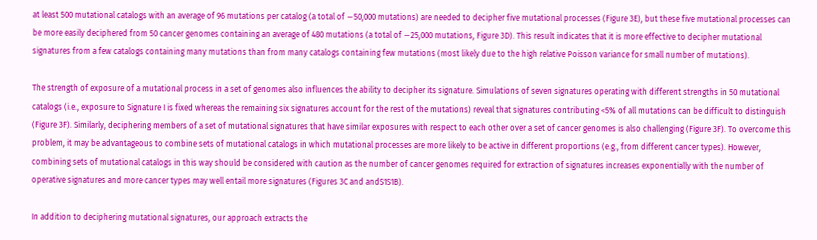at least 500 mutational catalogs with an average of 96 mutations per catalog (a total of ∼50,000 mutations) are needed to decipher five mutational processes (Figure 3E), but these five mutational processes can be more easily deciphered from 50 cancer genomes containing an average of 480 mutations (a total of ∼25,000 mutations, Figure 3D). This result indicates that it is more effective to decipher mutational signatures from a few catalogs containing many mutations than from many catalogs containing few mutations (most likely due to the high relative Poisson variance for small number of mutations).

The strength of exposure of a mutational process in a set of genomes also influences the ability to decipher its signature. Simulations of seven signatures operating with different strengths in 50 mutational catalogs (i.e., exposure to Signature I is fixed whereas the remaining six signatures account for the rest of the mutations) reveal that signatures contributing <5% of all mutations can be difficult to distinguish (Figure 3F). Similarly, deciphering members of a set of mutational signatures that have similar exposures with respect to each other over a set of cancer genomes is also challenging (Figure 3F). To overcome this problem, it may be advantageous to combine sets of mutational catalogs in which mutational processes are more likely to be active in different proportions (e.g., from different cancer types). However, combining sets of mutational catalogs in this way should be considered with caution as the number of cancer genomes required for extraction of signatures increases exponentially with the number of operative signatures and more cancer types may well entail more signatures (Figures 3C and andS1S1B).

In addition to deciphering mutational signatures, our approach extracts the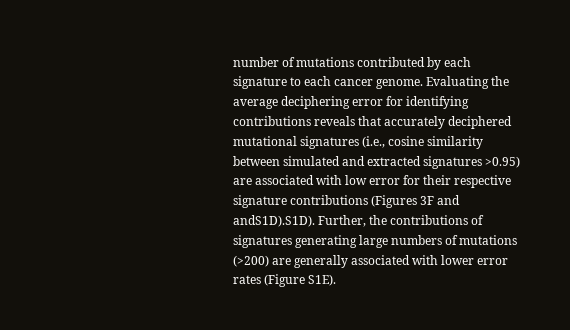number of mutations contributed by each signature to each cancer genome. Evaluating the average deciphering error for identifying contributions reveals that accurately deciphered mutational signatures (i.e., cosine similarity between simulated and extracted signatures >0.95) are associated with low error for their respective signature contributions (Figures 3F and andS1D).S1D). Further, the contributions of signatures generating large numbers of mutations (>200) are generally associated with lower error rates (Figure S1E).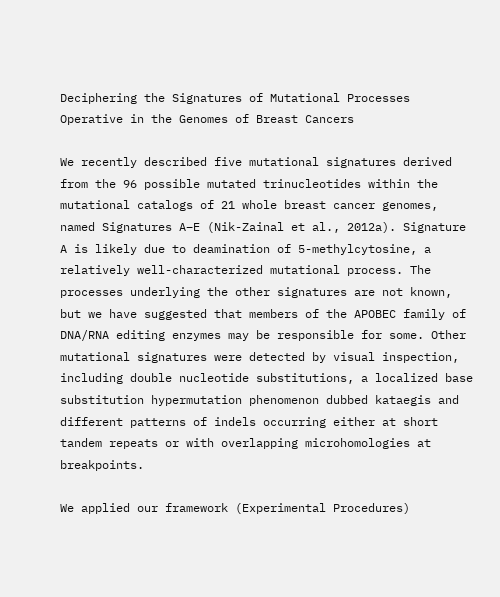Deciphering the Signatures of Mutational Processes Operative in the Genomes of Breast Cancers

We recently described five mutational signatures derived from the 96 possible mutated trinucleotides within the mutational catalogs of 21 whole breast cancer genomes, named Signatures A–E (Nik-Zainal et al., 2012a). Signature A is likely due to deamination of 5-methylcytosine, a relatively well-characterized mutational process. The processes underlying the other signatures are not known, but we have suggested that members of the APOBEC family of DNA/RNA editing enzymes may be responsible for some. Other mutational signatures were detected by visual inspection, including double nucleotide substitutions, a localized base substitution hypermutation phenomenon dubbed kataegis and different patterns of indels occurring either at short tandem repeats or with overlapping microhomologies at breakpoints.

We applied our framework (Experimental Procedures)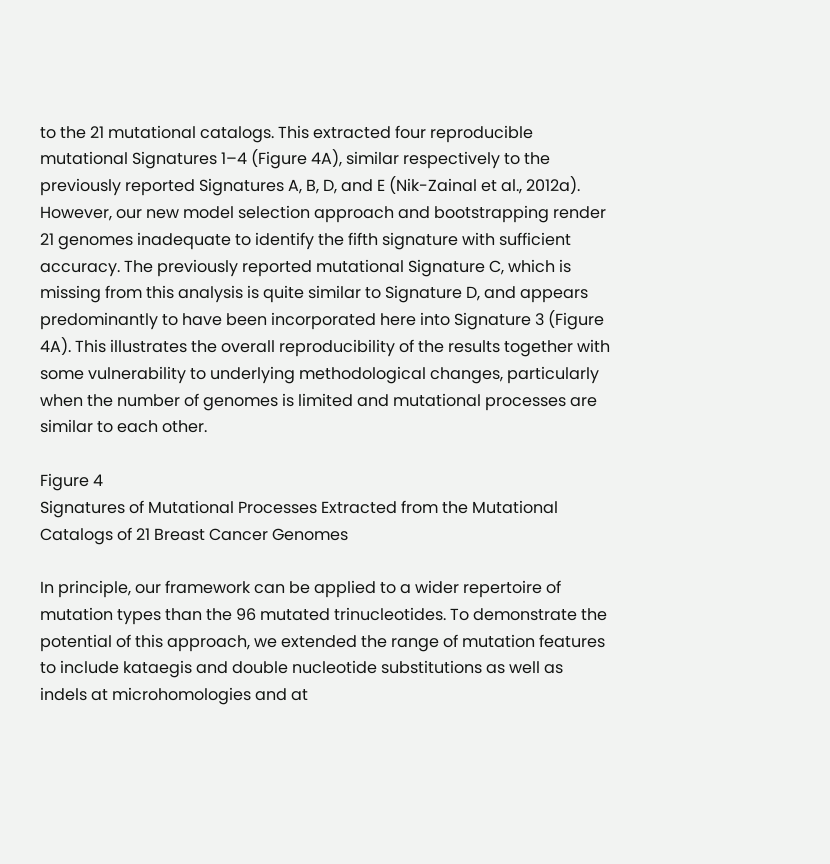to the 21 mutational catalogs. This extracted four reproducible mutational Signatures 1–4 (Figure 4A), similar respectively to the previously reported Signatures A, B, D, and E (Nik-Zainal et al., 2012a). However, our new model selection approach and bootstrapping render 21 genomes inadequate to identify the fifth signature with sufficient accuracy. The previously reported mutational Signature C, which is missing from this analysis is quite similar to Signature D, and appears predominantly to have been incorporated here into Signature 3 (Figure 4A). This illustrates the overall reproducibility of the results together with some vulnerability to underlying methodological changes, particularly when the number of genomes is limited and mutational processes are similar to each other.

Figure 4
Signatures of Mutational Processes Extracted from the Mutational Catalogs of 21 Breast Cancer Genomes

In principle, our framework can be applied to a wider repertoire of mutation types than the 96 mutated trinucleotides. To demonstrate the potential of this approach, we extended the range of mutation features to include kataegis and double nucleotide substitutions as well as indels at microhomologies and at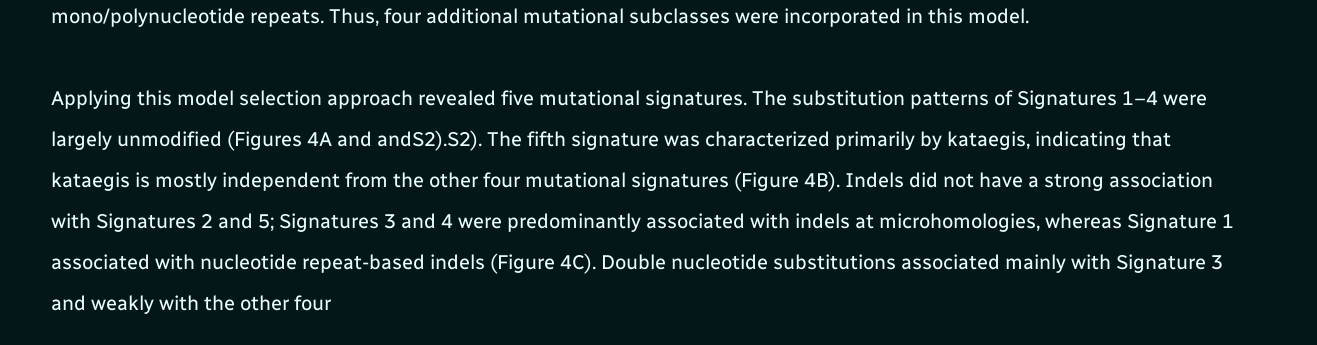mono/polynucleotide repeats. Thus, four additional mutational subclasses were incorporated in this model.

Applying this model selection approach revealed five mutational signatures. The substitution patterns of Signatures 1–4 were largely unmodified (Figures 4A and andS2).S2). The fifth signature was characterized primarily by kataegis, indicating that kataegis is mostly independent from the other four mutational signatures (Figure 4B). Indels did not have a strong association with Signatures 2 and 5; Signatures 3 and 4 were predominantly associated with indels at microhomologies, whereas Signature 1 associated with nucleotide repeat-based indels (Figure 4C). Double nucleotide substitutions associated mainly with Signature 3 and weakly with the other four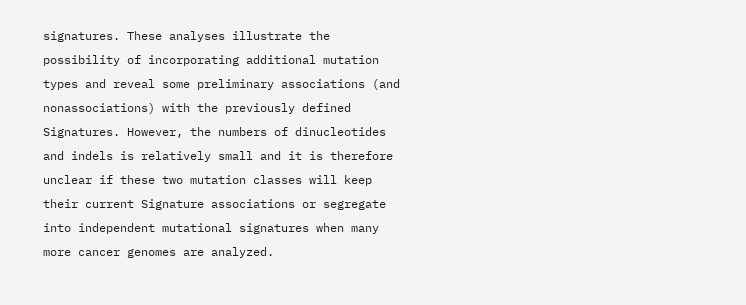signatures. These analyses illustrate the possibility of incorporating additional mutation types and reveal some preliminary associations (and nonassociations) with the previously defined Signatures. However, the numbers of dinucleotides and indels is relatively small and it is therefore unclear if these two mutation classes will keep their current Signature associations or segregate into independent mutational signatures when many more cancer genomes are analyzed.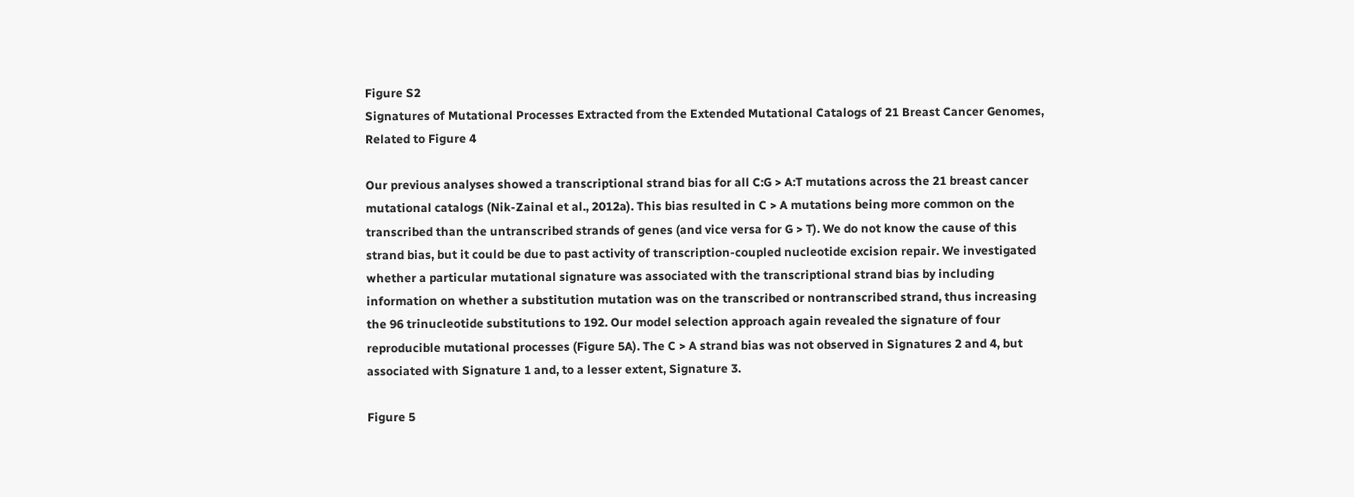Figure S2
Signatures of Mutational Processes Extracted from the Extended Mutational Catalogs of 21 Breast Cancer Genomes, Related to Figure 4

Our previous analyses showed a transcriptional strand bias for all C:G > A:T mutations across the 21 breast cancer mutational catalogs (Nik-Zainal et al., 2012a). This bias resulted in C > A mutations being more common on the transcribed than the untranscribed strands of genes (and vice versa for G > T). We do not know the cause of this strand bias, but it could be due to past activity of transcription-coupled nucleotide excision repair. We investigated whether a particular mutational signature was associated with the transcriptional strand bias by including information on whether a substitution mutation was on the transcribed or nontranscribed strand, thus increasing the 96 trinucleotide substitutions to 192. Our model selection approach again revealed the signature of four reproducible mutational processes (Figure 5A). The C > A strand bias was not observed in Signatures 2 and 4, but associated with Signature 1 and, to a lesser extent, Signature 3.

Figure 5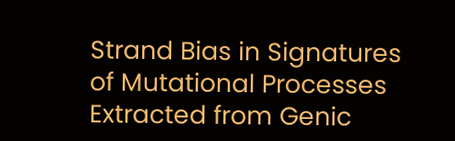Strand Bias in Signatures of Mutational Processes Extracted from Genic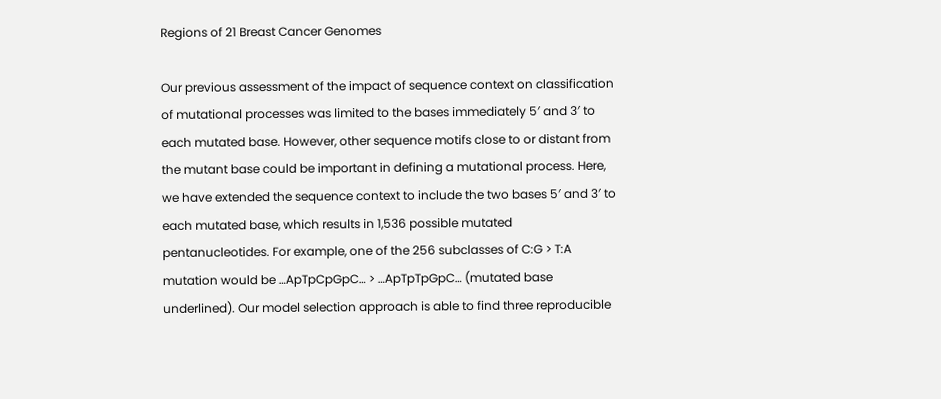Regions of 21 Breast Cancer Genomes

Our previous assessment of the impact of sequence context on classification of mutational processes was limited to the bases immediately 5′ and 3′ to each mutated base. However, other sequence motifs close to or distant from the mutant base could be important in defining a mutational process. Here, we have extended the sequence context to include the two bases 5′ and 3′ to each mutated base, which results in 1,536 possible mutated pentanucleotides. For example, one of the 256 subclasses of C:G > T:A mutation would be …ApTpCpGpC… > …ApTpTpGpC… (mutated base underlined). Our model selection approach is able to find three reproducible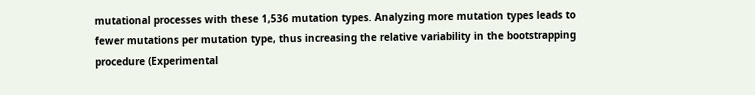mutational processes with these 1,536 mutation types. Analyzing more mutation types leads to fewer mutations per mutation type, thus increasing the relative variability in the bootstrapping procedure (Experimental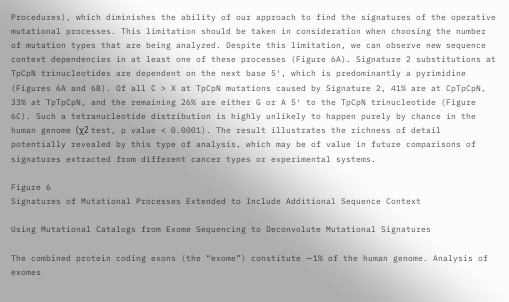Procedures), which diminishes the ability of our approach to find the signatures of the operative mutational processes. This limitation should be taken in consideration when choosing the number of mutation types that are being analyzed. Despite this limitation, we can observe new sequence context dependencies in at least one of these processes (Figure 6A). Signature 2 substitutions at TpCpN trinucleotides are dependent on the next base 5′, which is predominantly a pyrimidine (Figures 6A and 6B). Of all C > X at TpCpN mutations caused by Signature 2, 41% are at CpTpCpN, 33% at TpTpCpN, and the remaining 26% are either G or A 5′ to the TpCpN trinucleotide (Figure 6C). Such a tetranucleotide distribution is highly unlikely to happen purely by chance in the human genome (χ2 test, p value < 0.0001). The result illustrates the richness of detail potentially revealed by this type of analysis, which may be of value in future comparisons of signatures extracted from different cancer types or experimental systems.

Figure 6
Signatures of Mutational Processes Extended to Include Additional Sequence Context

Using Mutational Catalogs from Exome Sequencing to Deconvolute Mutational Signatures

The combined protein coding exons (the “exome”) constitute ∼1% of the human genome. Analysis of exomes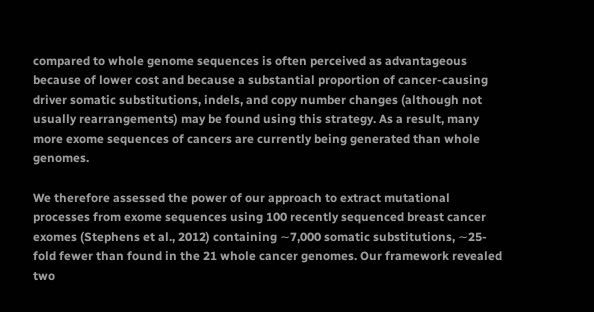compared to whole genome sequences is often perceived as advantageous because of lower cost and because a substantial proportion of cancer-causing driver somatic substitutions, indels, and copy number changes (although not usually rearrangements) may be found using this strategy. As a result, many more exome sequences of cancers are currently being generated than whole genomes.

We therefore assessed the power of our approach to extract mutational processes from exome sequences using 100 recently sequenced breast cancer exomes (Stephens et al., 2012) containing ∼7,000 somatic substitutions, ∼25-fold fewer than found in the 21 whole cancer genomes. Our framework revealed two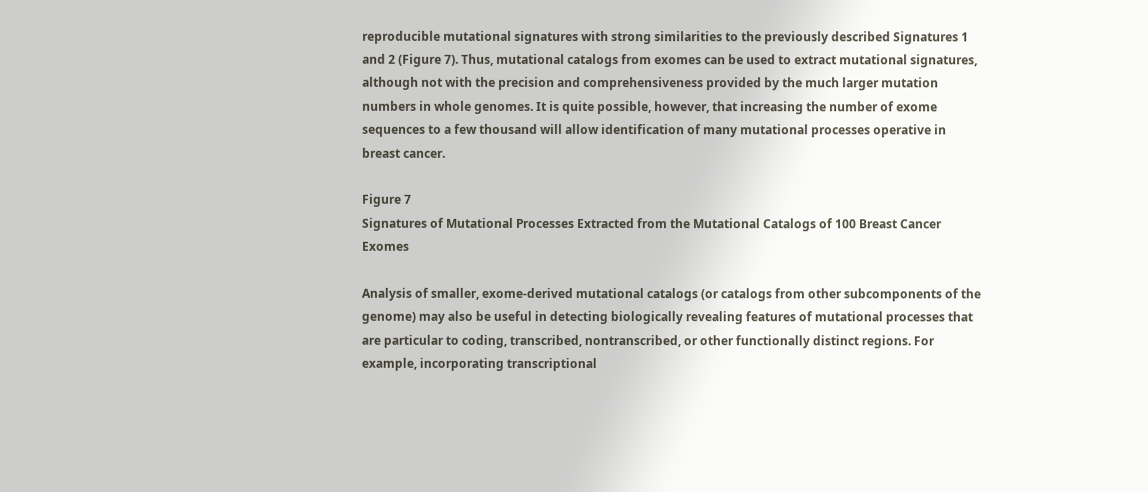reproducible mutational signatures with strong similarities to the previously described Signatures 1 and 2 (Figure 7). Thus, mutational catalogs from exomes can be used to extract mutational signatures, although not with the precision and comprehensiveness provided by the much larger mutation numbers in whole genomes. It is quite possible, however, that increasing the number of exome sequences to a few thousand will allow identification of many mutational processes operative in breast cancer.

Figure 7
Signatures of Mutational Processes Extracted from the Mutational Catalogs of 100 Breast Cancer Exomes

Analysis of smaller, exome-derived mutational catalogs (or catalogs from other subcomponents of the genome) may also be useful in detecting biologically revealing features of mutational processes that are particular to coding, transcribed, nontranscribed, or other functionally distinct regions. For example, incorporating transcriptional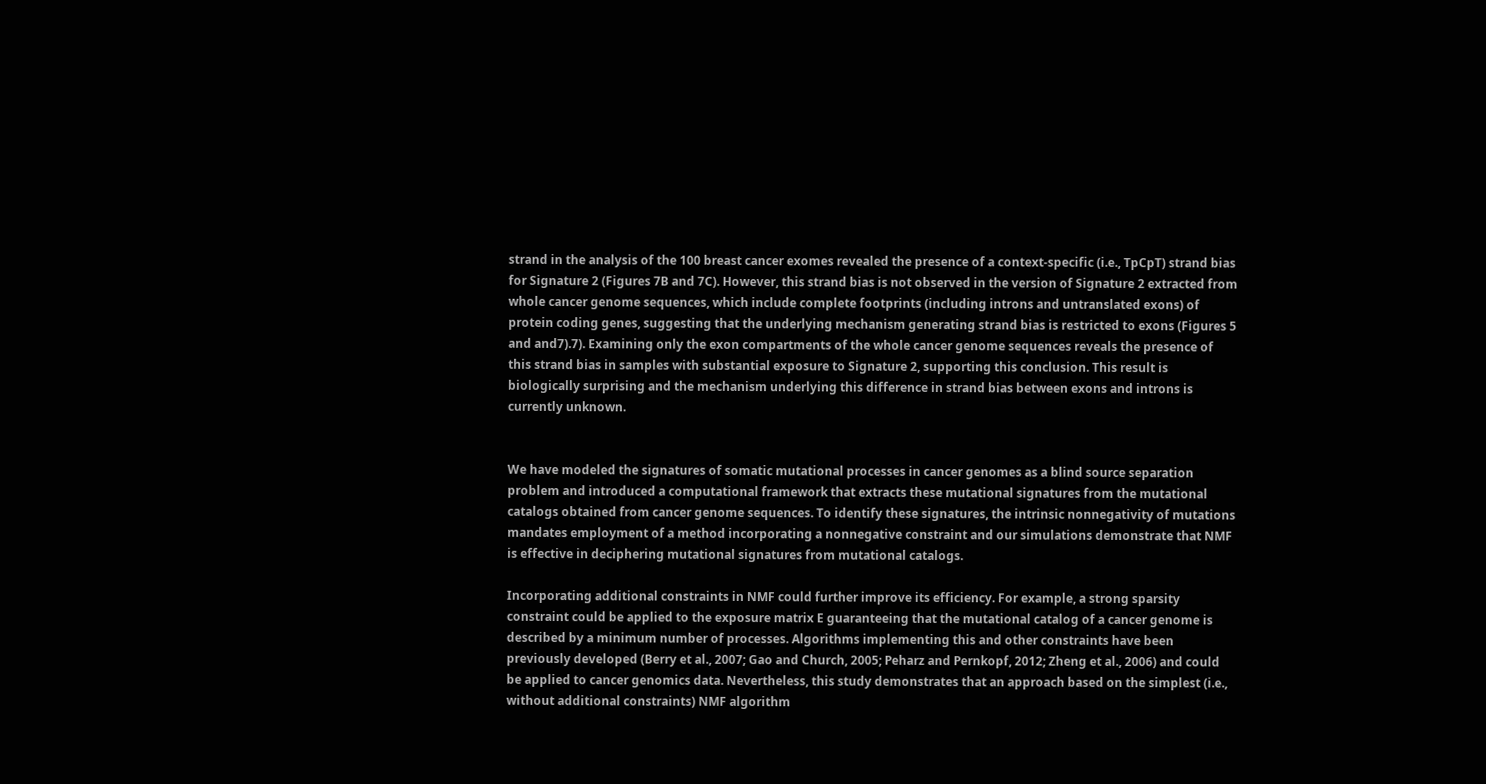strand in the analysis of the 100 breast cancer exomes revealed the presence of a context-specific (i.e., TpCpT) strand bias for Signature 2 (Figures 7B and 7C). However, this strand bias is not observed in the version of Signature 2 extracted from whole cancer genome sequences, which include complete footprints (including introns and untranslated exons) of protein coding genes, suggesting that the underlying mechanism generating strand bias is restricted to exons (Figures 5 and and7).7). Examining only the exon compartments of the whole cancer genome sequences reveals the presence of this strand bias in samples with substantial exposure to Signature 2, supporting this conclusion. This result is biologically surprising and the mechanism underlying this difference in strand bias between exons and introns is currently unknown.


We have modeled the signatures of somatic mutational processes in cancer genomes as a blind source separation problem and introduced a computational framework that extracts these mutational signatures from the mutational catalogs obtained from cancer genome sequences. To identify these signatures, the intrinsic nonnegativity of mutations mandates employment of a method incorporating a nonnegative constraint and our simulations demonstrate that NMF is effective in deciphering mutational signatures from mutational catalogs.

Incorporating additional constraints in NMF could further improve its efficiency. For example, a strong sparsity constraint could be applied to the exposure matrix E guaranteeing that the mutational catalog of a cancer genome is described by a minimum number of processes. Algorithms implementing this and other constraints have been previously developed (Berry et al., 2007; Gao and Church, 2005; Peharz and Pernkopf, 2012; Zheng et al., 2006) and could be applied to cancer genomics data. Nevertheless, this study demonstrates that an approach based on the simplest (i.e., without additional constraints) NMF algorithm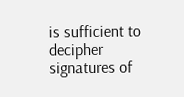is sufficient to decipher signatures of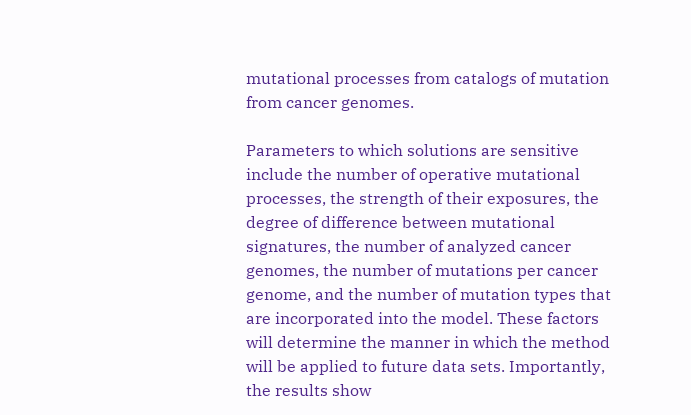mutational processes from catalogs of mutation from cancer genomes.

Parameters to which solutions are sensitive include the number of operative mutational processes, the strength of their exposures, the degree of difference between mutational signatures, the number of analyzed cancer genomes, the number of mutations per cancer genome, and the number of mutation types that are incorporated into the model. These factors will determine the manner in which the method will be applied to future data sets. Importantly, the results show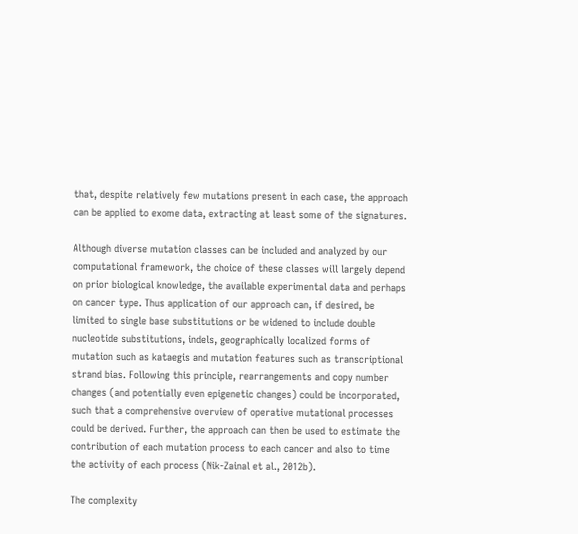that, despite relatively few mutations present in each case, the approach can be applied to exome data, extracting at least some of the signatures.

Although diverse mutation classes can be included and analyzed by our computational framework, the choice of these classes will largely depend on prior biological knowledge, the available experimental data and perhaps on cancer type. Thus application of our approach can, if desired, be limited to single base substitutions or be widened to include double nucleotide substitutions, indels, geographically localized forms of mutation such as kataegis and mutation features such as transcriptional strand bias. Following this principle, rearrangements and copy number changes (and potentially even epigenetic changes) could be incorporated, such that a comprehensive overview of operative mutational processes could be derived. Further, the approach can then be used to estimate the contribution of each mutation process to each cancer and also to time the activity of each process (Nik-Zainal et al., 2012b).

The complexity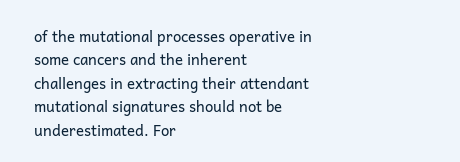of the mutational processes operative in some cancers and the inherent challenges in extracting their attendant mutational signatures should not be underestimated. For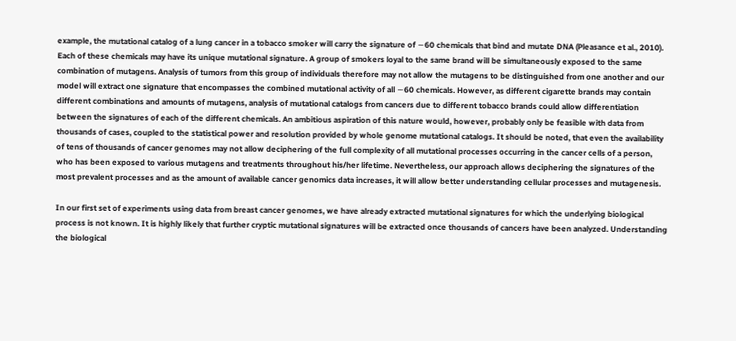example, the mutational catalog of a lung cancer in a tobacco smoker will carry the signature of ∼60 chemicals that bind and mutate DNA (Pleasance et al., 2010). Each of these chemicals may have its unique mutational signature. A group of smokers loyal to the same brand will be simultaneously exposed to the same combination of mutagens. Analysis of tumors from this group of individuals therefore may not allow the mutagens to be distinguished from one another and our model will extract one signature that encompasses the combined mutational activity of all ∼60 chemicals. However, as different cigarette brands may contain different combinations and amounts of mutagens, analysis of mutational catalogs from cancers due to different tobacco brands could allow differentiation between the signatures of each of the different chemicals. An ambitious aspiration of this nature would, however, probably only be feasible with data from thousands of cases, coupled to the statistical power and resolution provided by whole genome mutational catalogs. It should be noted, that even the availability of tens of thousands of cancer genomes may not allow deciphering of the full complexity of all mutational processes occurring in the cancer cells of a person, who has been exposed to various mutagens and treatments throughout his/her lifetime. Nevertheless, our approach allows deciphering the signatures of the most prevalent processes and as the amount of available cancer genomics data increases, it will allow better understanding cellular processes and mutagenesis.

In our first set of experiments using data from breast cancer genomes, we have already extracted mutational signatures for which the underlying biological process is not known. It is highly likely that further cryptic mutational signatures will be extracted once thousands of cancers have been analyzed. Understanding the biological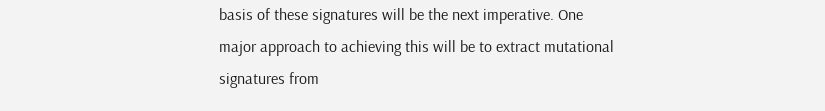basis of these signatures will be the next imperative. One major approach to achieving this will be to extract mutational signatures from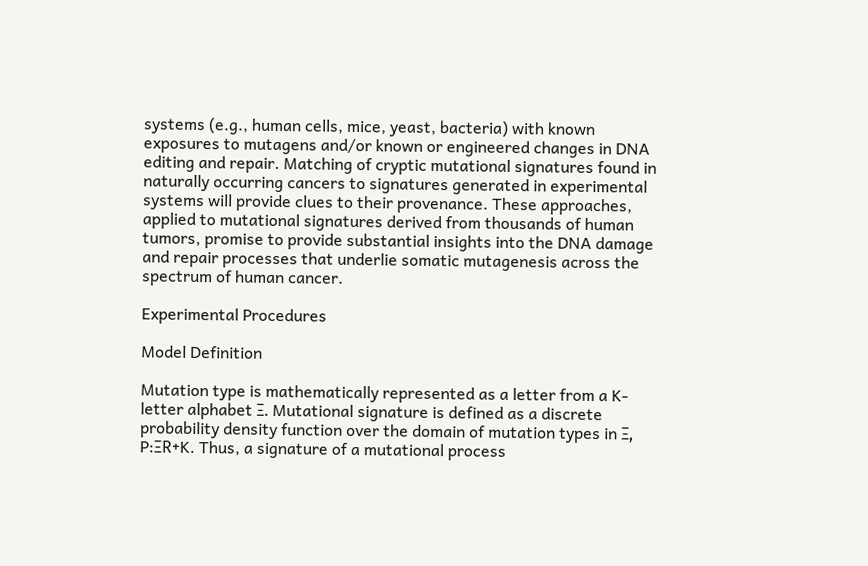systems (e.g., human cells, mice, yeast, bacteria) with known exposures to mutagens and/or known or engineered changes in DNA editing and repair. Matching of cryptic mutational signatures found in naturally occurring cancers to signatures generated in experimental systems will provide clues to their provenance. These approaches, applied to mutational signatures derived from thousands of human tumors, promise to provide substantial insights into the DNA damage and repair processes that underlie somatic mutagenesis across the spectrum of human cancer.

Experimental Procedures

Model Definition

Mutation type is mathematically represented as a letter from a K-letter alphabet Ξ. Mutational signature is defined as a discrete probability density function over the domain of mutation types in Ξ, P:ΞR+K. Thus, a signature of a mutational process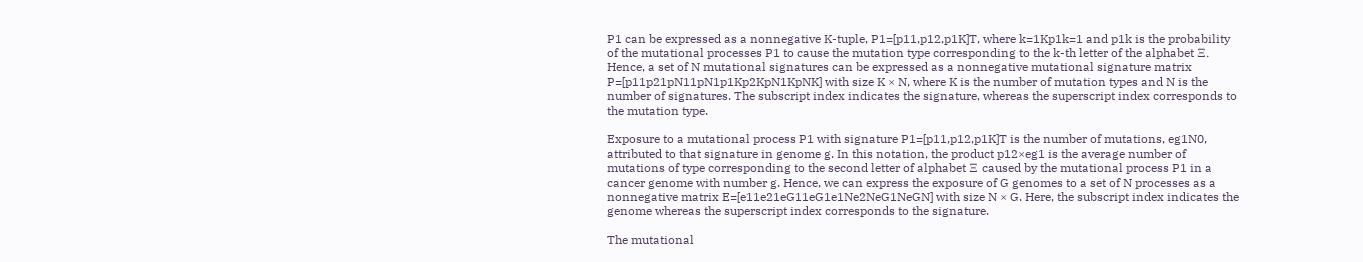P1 can be expressed as a nonnegative K-tuple, P1=[p11,p12,p1K]T, where k=1Kp1k=1 and p1k is the probability of the mutational processes P1 to cause the mutation type corresponding to the k-th letter of the alphabet Ξ. Hence, a set of N mutational signatures can be expressed as a nonnegative mutational signature matrix P=[p11p21pN11pN1p1Kp2KpN1KpNK] with size K × N, where K is the number of mutation types and N is the number of signatures. The subscript index indicates the signature, whereas the superscript index corresponds to the mutation type.

Exposure to a mutational process P1 with signature P1=[p11,p12,p1K]T is the number of mutations, eg1N0, attributed to that signature in genome g. In this notation, the product p12×eg1 is the average number of mutations of type corresponding to the second letter of alphabet Ξ caused by the mutational process P1 in a cancer genome with number g. Hence, we can express the exposure of G genomes to a set of N processes as a nonnegative matrix E=[e11e21eG11eG1e1Ne2NeG1NeGN] with size N × G. Here, the subscript index indicates the genome whereas the superscript index corresponds to the signature.

The mutational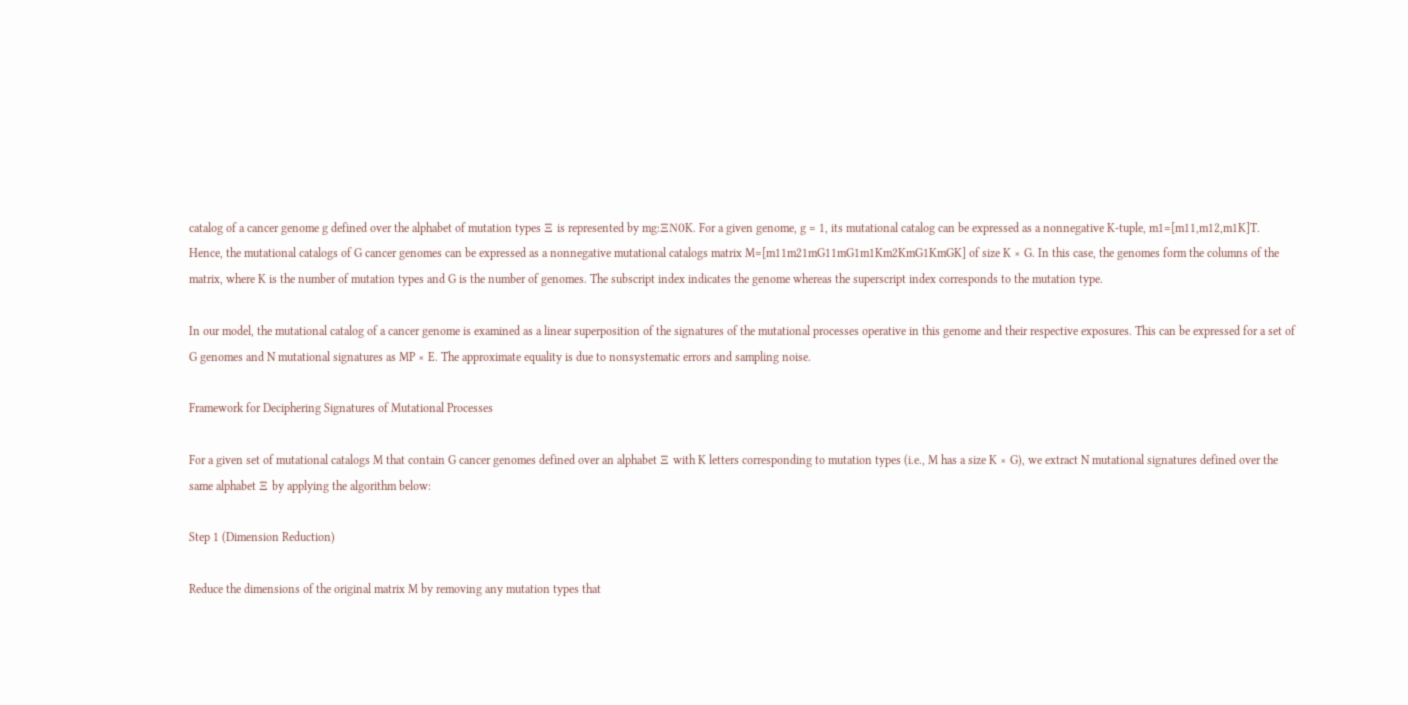catalog of a cancer genome g defined over the alphabet of mutation types Ξ is represented by mg:ΞN0K. For a given genome, g = 1, its mutational catalog can be expressed as a nonnegative K-tuple, m1=[m11,m12,m1K]T. Hence, the mutational catalogs of G cancer genomes can be expressed as a nonnegative mutational catalogs matrix M=[m11m21mG11mG1m1Km2KmG1KmGK] of size K × G. In this case, the genomes form the columns of the matrix, where K is the number of mutation types and G is the number of genomes. The subscript index indicates the genome whereas the superscript index corresponds to the mutation type.

In our model, the mutational catalog of a cancer genome is examined as a linear superposition of the signatures of the mutational processes operative in this genome and their respective exposures. This can be expressed for a set of G genomes and N mutational signatures as MP × E. The approximate equality is due to nonsystematic errors and sampling noise.

Framework for Deciphering Signatures of Mutational Processes

For a given set of mutational catalogs M that contain G cancer genomes defined over an alphabet Ξ with K letters corresponding to mutation types (i.e., M has a size K × G), we extract N mutational signatures defined over the same alphabet Ξ by applying the algorithm below:

Step 1 (Dimension Reduction)

Reduce the dimensions of the original matrix M by removing any mutation types that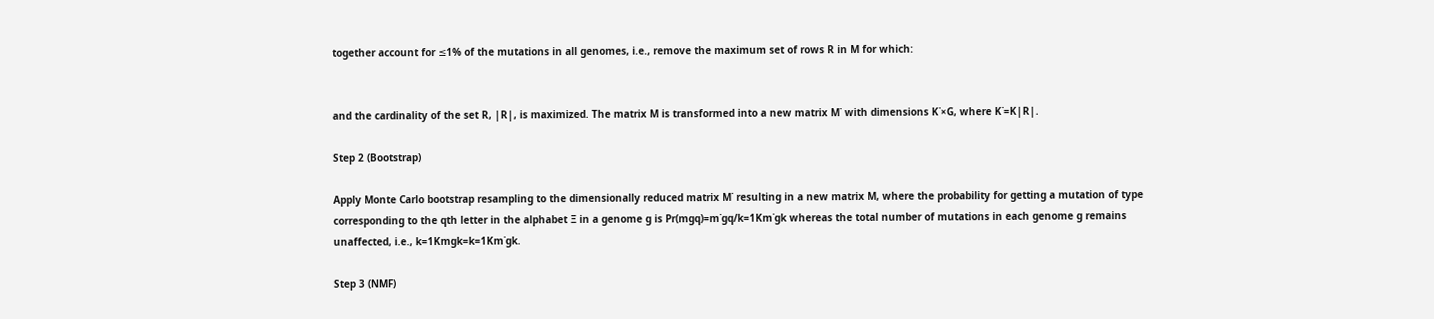together account for ≤1% of the mutations in all genomes, i.e., remove the maximum set of rows R in M for which:


and the cardinality of the set R, |R|, is maximized. The matrix M is transformed into a new matrix M˙ with dimensions K˙×G, where K˙=K|R|.

Step 2 (Bootstrap)

Apply Monte Carlo bootstrap resampling to the dimensionally reduced matrix M˙ resulting in a new matrix M, where the probability for getting a mutation of type corresponding to the qth letter in the alphabet Ξ in a genome g is Pr(mgq)=m˙gq/k=1Km˙gk whereas the total number of mutations in each genome g remains unaffected, i.e., k=1Kmgk=k=1Km˙gk.

Step 3 (NMF)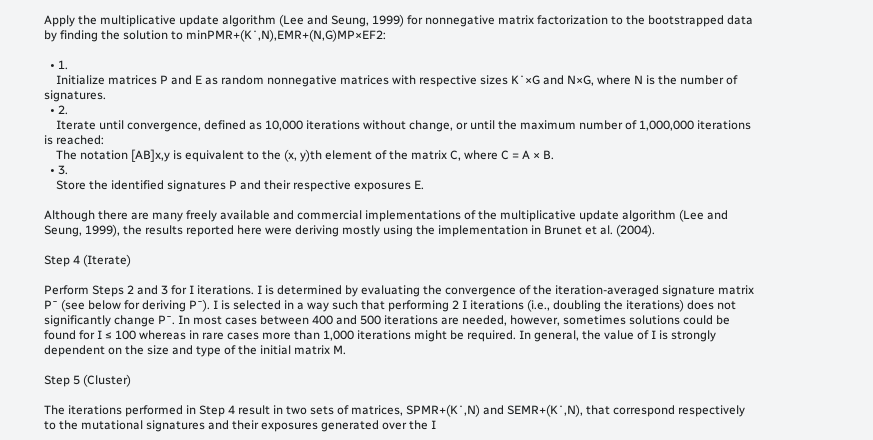Apply the multiplicative update algorithm (Lee and Seung, 1999) for nonnegative matrix factorization to the bootstrapped data by finding the solution to minPMR+(K˙,N),EMR+(N,G)MP×EF2:

  • 1.
    Initialize matrices P and E as random nonnegative matrices with respective sizes K˙×G and N×G, where N is the number of signatures.
  • 2.
    Iterate until convergence, defined as 10,000 iterations without change, or until the maximum number of 1,000,000 iterations is reached:
    The notation [AB]x,y is equivalent to the (x, y)th element of the matrix C, where C = A × B.
  • 3.
    Store the identified signatures P and their respective exposures E.

Although there are many freely available and commercial implementations of the multiplicative update algorithm (Lee and Seung, 1999), the results reported here were deriving mostly using the implementation in Brunet et al. (2004).

Step 4 (Iterate)

Perform Steps 2 and 3 for I iterations. I is determined by evaluating the convergence of the iteration-averaged signature matrix P¯ (see below for deriving P¯). I is selected in a way such that performing 2 I iterations (i.e., doubling the iterations) does not significantly change P¯. In most cases between 400 and 500 iterations are needed, however, sometimes solutions could be found for I ≤ 100 whereas in rare cases more than 1,000 iterations might be required. In general, the value of I is strongly dependent on the size and type of the initial matrix M.

Step 5 (Cluster)

The iterations performed in Step 4 result in two sets of matrices, SPMR+(K˙,N) and SEMR+(K˙,N), that correspond respectively to the mutational signatures and their exposures generated over the I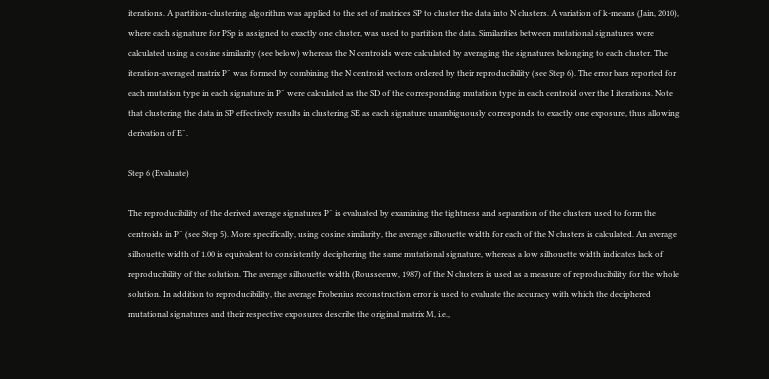iterations. A partition-clustering algorithm was applied to the set of matrices SP to cluster the data into N clusters. A variation of k-means (Jain, 2010), where each signature for PSp is assigned to exactly one cluster, was used to partition the data. Similarities between mutational signatures were calculated using a cosine similarity (see below) whereas the N centroids were calculated by averaging the signatures belonging to each cluster. The iteration-averaged matrix P¯ was formed by combining the N centroid vectors ordered by their reproducibility (see Step 6). The error bars reported for each mutation type in each signature in P¯ were calculated as the SD of the corresponding mutation type in each centroid over the I iterations. Note that clustering the data in SP effectively results in clustering SE as each signature unambiguously corresponds to exactly one exposure, thus allowing derivation of E¯.

Step 6 (Evaluate)

The reproducibility of the derived average signatures P¯ is evaluated by examining the tightness and separation of the clusters used to form the centroids in P¯ (see Step 5). More specifically, using cosine similarity, the average silhouette width for each of the N clusters is calculated. An average silhouette width of 1.00 is equivalent to consistently deciphering the same mutational signature, whereas a low silhouette width indicates lack of reproducibility of the solution. The average silhouette width (Rousseeuw, 1987) of the N clusters is used as a measure of reproducibility for the whole solution. In addition to reproducibility, the average Frobenius reconstruction error is used to evaluate the accuracy with which the deciphered mutational signatures and their respective exposures describe the original matrix M, i.e.,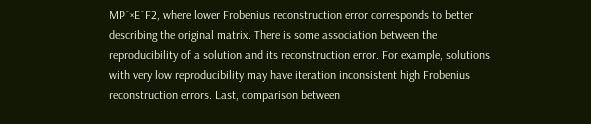MP¯×E¯F2, where lower Frobenius reconstruction error corresponds to better describing the original matrix. There is some association between the reproducibility of a solution and its reconstruction error. For example, solutions with very low reproducibility may have iteration inconsistent high Frobenius reconstruction errors. Last, comparison between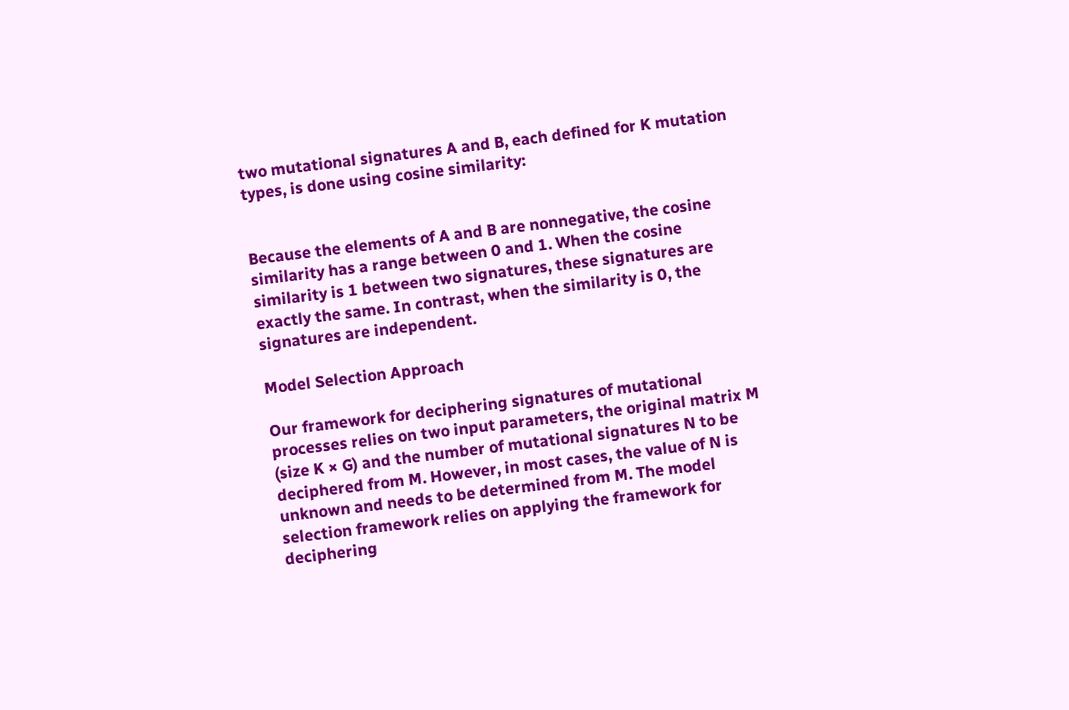two mutational signatures A and B, each defined for K mutation types, is done using cosine similarity:


Because the elements of A and B are nonnegative, the cosine similarity has a range between 0 and 1. When the cosine similarity is 1 between two signatures, these signatures are exactly the same. In contrast, when the similarity is 0, the signatures are independent.

Model Selection Approach

Our framework for deciphering signatures of mutational processes relies on two input parameters, the original matrix M (size K × G) and the number of mutational signatures N to be deciphered from M. However, in most cases, the value of N is unknown and needs to be determined from M. The model selection framework relies on applying the framework for deciphering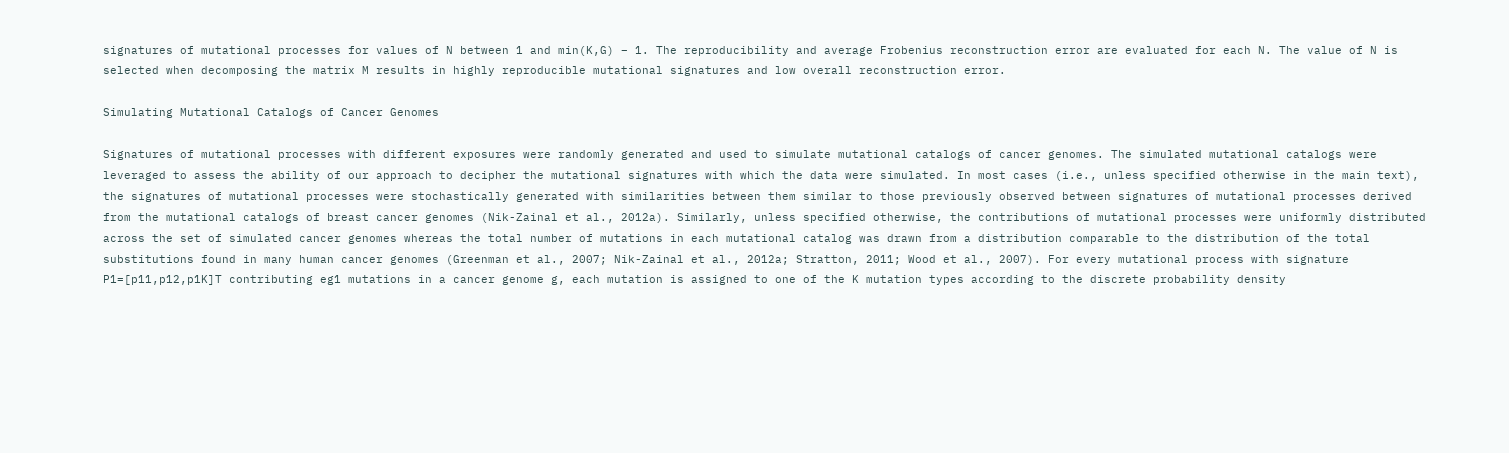signatures of mutational processes for values of N between 1 and min(K,G) − 1. The reproducibility and average Frobenius reconstruction error are evaluated for each N. The value of N is selected when decomposing the matrix M results in highly reproducible mutational signatures and low overall reconstruction error.

Simulating Mutational Catalogs of Cancer Genomes

Signatures of mutational processes with different exposures were randomly generated and used to simulate mutational catalogs of cancer genomes. The simulated mutational catalogs were leveraged to assess the ability of our approach to decipher the mutational signatures with which the data were simulated. In most cases (i.e., unless specified otherwise in the main text), the signatures of mutational processes were stochastically generated with similarities between them similar to those previously observed between signatures of mutational processes derived from the mutational catalogs of breast cancer genomes (Nik-Zainal et al., 2012a). Similarly, unless specified otherwise, the contributions of mutational processes were uniformly distributed across the set of simulated cancer genomes whereas the total number of mutations in each mutational catalog was drawn from a distribution comparable to the distribution of the total substitutions found in many human cancer genomes (Greenman et al., 2007; Nik-Zainal et al., 2012a; Stratton, 2011; Wood et al., 2007). For every mutational process with signature P1=[p11,p12,p1K]T contributing eg1 mutations in a cancer genome g, each mutation is assigned to one of the K mutation types according to the discrete probability density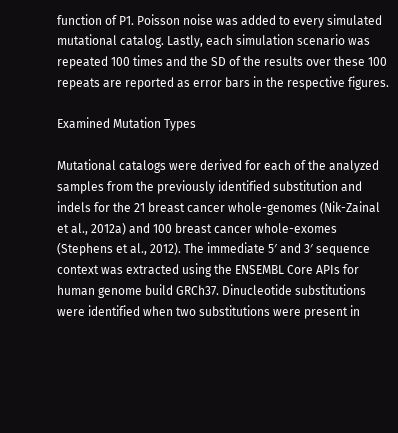function of P1. Poisson noise was added to every simulated mutational catalog. Lastly, each simulation scenario was repeated 100 times and the SD of the results over these 100 repeats are reported as error bars in the respective figures.

Examined Mutation Types

Mutational catalogs were derived for each of the analyzed samples from the previously identified substitution and indels for the 21 breast cancer whole-genomes (Nik-Zainal et al., 2012a) and 100 breast cancer whole-exomes (Stephens et al., 2012). The immediate 5′ and 3′ sequence context was extracted using the ENSEMBL Core APIs for human genome build GRCh37. Dinucleotide substitutions were identified when two substitutions were present in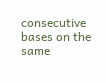consecutive bases on the same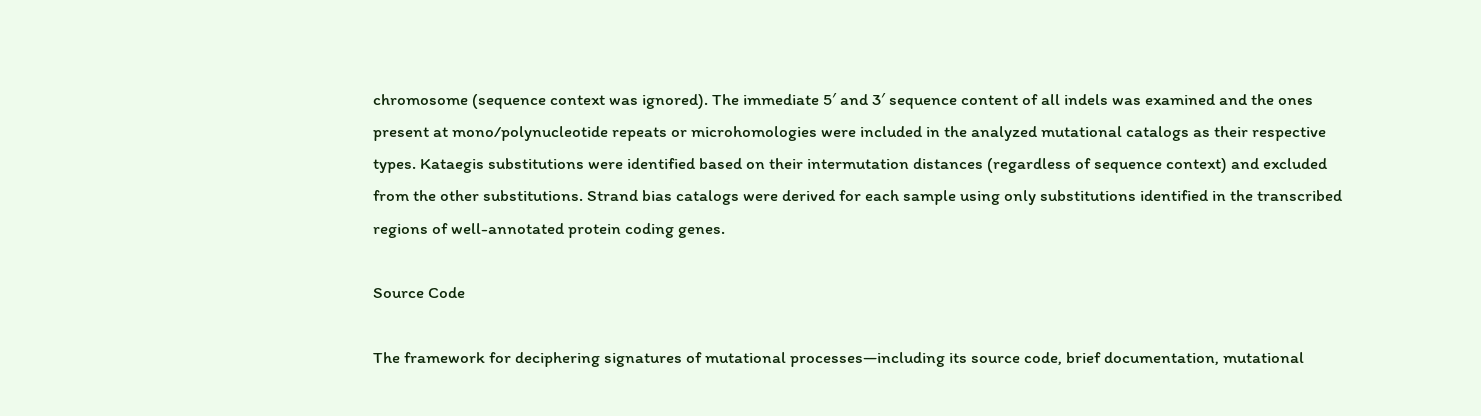chromosome (sequence context was ignored). The immediate 5′ and 3′ sequence content of all indels was examined and the ones present at mono/polynucleotide repeats or microhomologies were included in the analyzed mutational catalogs as their respective types. Kataegis substitutions were identified based on their intermutation distances (regardless of sequence context) and excluded from the other substitutions. Strand bias catalogs were derived for each sample using only substitutions identified in the transcribed regions of well-annotated protein coding genes.

Source Code

The framework for deciphering signatures of mutational processes—including its source code, brief documentation, mutational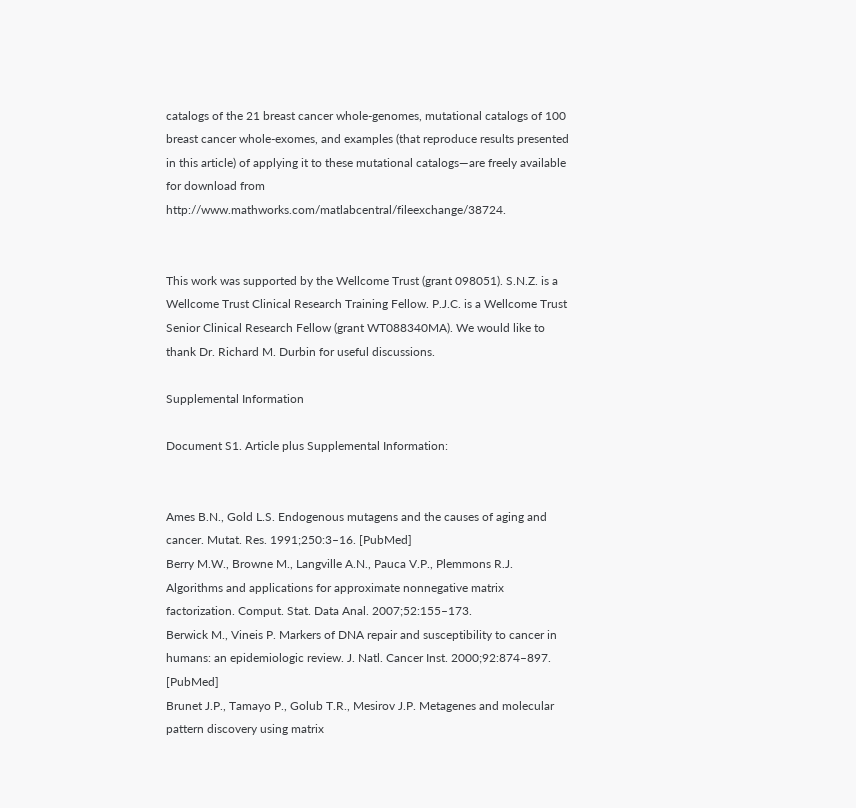catalogs of the 21 breast cancer whole-genomes, mutational catalogs of 100 breast cancer whole-exomes, and examples (that reproduce results presented in this article) of applying it to these mutational catalogs—are freely available for download from http://www.mathworks.com/matlabcentral/fileexchange/38724.


This work was supported by the Wellcome Trust (grant 098051). S.N.Z. is a Wellcome Trust Clinical Research Training Fellow. P.J.C. is a Wellcome Trust Senior Clinical Research Fellow (grant WT088340MA). We would like to thank Dr. Richard M. Durbin for useful discussions.

Supplemental Information

Document S1. Article plus Supplemental Information:


Ames B.N., Gold L.S. Endogenous mutagens and the causes of aging and cancer. Mutat. Res. 1991;250:3–16. [PubMed]
Berry M.W., Browne M., Langville A.N., Pauca V.P., Plemmons R.J. Algorithms and applications for approximate nonnegative matrix factorization. Comput. Stat. Data Anal. 2007;52:155–173.
Berwick M., Vineis P. Markers of DNA repair and susceptibility to cancer in humans: an epidemiologic review. J. Natl. Cancer Inst. 2000;92:874–897. [PubMed]
Brunet J.P., Tamayo P., Golub T.R., Mesirov J.P. Metagenes and molecular pattern discovery using matrix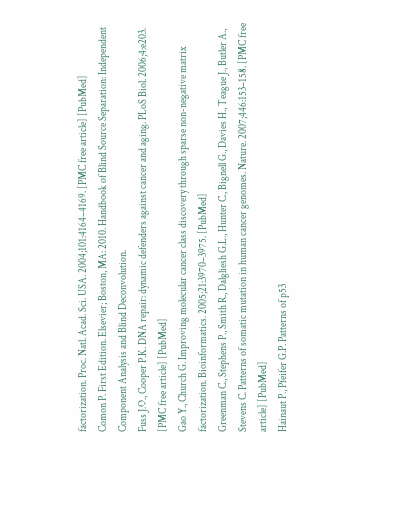factorization. Proc. Natl. Acad. Sci. USA. 2004;101:4164–4169. [PMC free article] [PubMed]
Comon P. First Edition. Elsevier; Boston, MA: 2010. Handbook of Blind Source Separation: Independent Component Analysis and Blind Deconvolution.
Fuss J.O., Cooper P.K. DNA repair: dynamic defenders against cancer and aging. PLoS Biol. 2006;4:e203. [PMC free article] [PubMed]
Gao Y., Church G. Improving molecular cancer class discovery through sparse non-negative matrix factorization. Bioinformatics. 2005;21:3970–3975. [PubMed]
Greenman C., Stephens P., Smith R., Dalgliesh G.L., Hunter C., Bignell G., Davies H., Teague J., Butler A., Stevens C. Patterns of somatic mutation in human cancer genomes. Nature. 2007;446:153–158. [PMC free article] [PubMed]
Hainaut P., Pfeifer G.P. Patterns of p53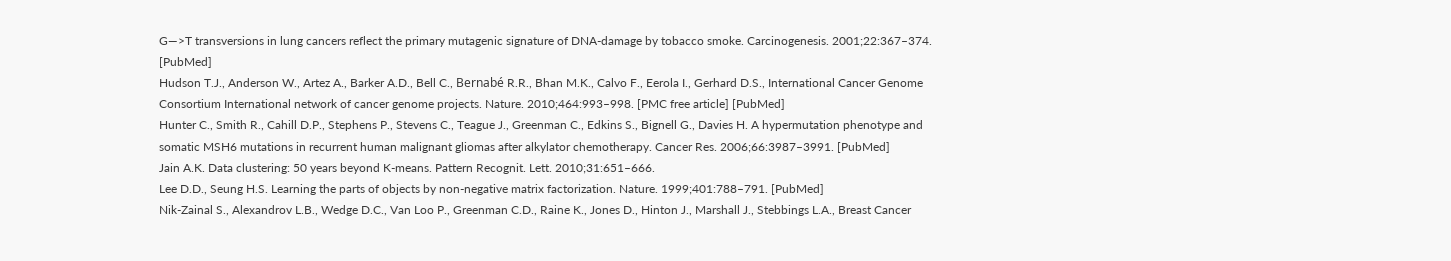G—>T transversions in lung cancers reflect the primary mutagenic signature of DNA-damage by tobacco smoke. Carcinogenesis. 2001;22:367–374. [PubMed]
Hudson T.J., Anderson W., Artez A., Barker A.D., Bell C., Bernabé R.R., Bhan M.K., Calvo F., Eerola I., Gerhard D.S., International Cancer Genome Consortium International network of cancer genome projects. Nature. 2010;464:993–998. [PMC free article] [PubMed]
Hunter C., Smith R., Cahill D.P., Stephens P., Stevens C., Teague J., Greenman C., Edkins S., Bignell G., Davies H. A hypermutation phenotype and somatic MSH6 mutations in recurrent human malignant gliomas after alkylator chemotherapy. Cancer Res. 2006;66:3987–3991. [PubMed]
Jain A.K. Data clustering: 50 years beyond K-means. Pattern Recognit. Lett. 2010;31:651–666.
Lee D.D., Seung H.S. Learning the parts of objects by non-negative matrix factorization. Nature. 1999;401:788–791. [PubMed]
Nik-Zainal S., Alexandrov L.B., Wedge D.C., Van Loo P., Greenman C.D., Raine K., Jones D., Hinton J., Marshall J., Stebbings L.A., Breast Cancer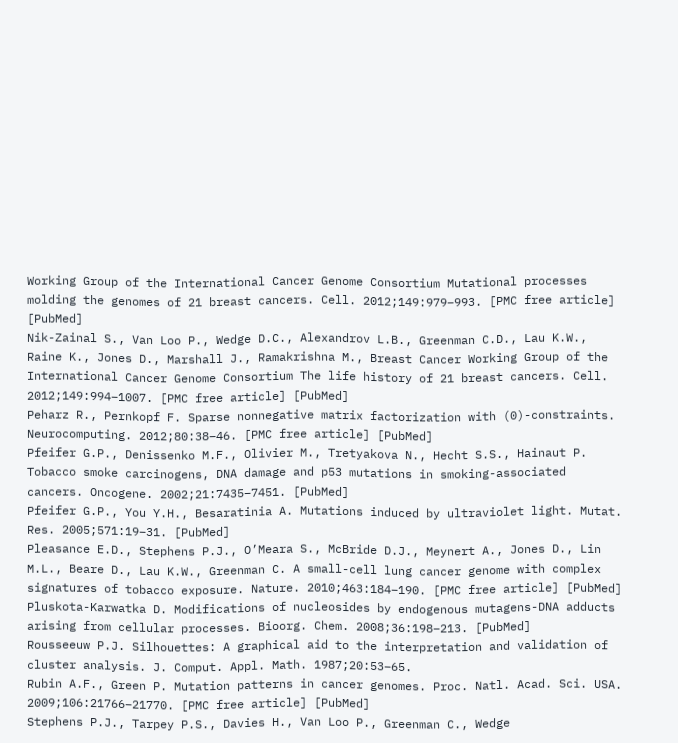Working Group of the International Cancer Genome Consortium Mutational processes molding the genomes of 21 breast cancers. Cell. 2012;149:979–993. [PMC free article] [PubMed]
Nik-Zainal S., Van Loo P., Wedge D.C., Alexandrov L.B., Greenman C.D., Lau K.W., Raine K., Jones D., Marshall J., Ramakrishna M., Breast Cancer Working Group of the International Cancer Genome Consortium The life history of 21 breast cancers. Cell. 2012;149:994–1007. [PMC free article] [PubMed]
Peharz R., Pernkopf F. Sparse nonnegative matrix factorization with (0)-constraints. Neurocomputing. 2012;80:38–46. [PMC free article] [PubMed]
Pfeifer G.P., Denissenko M.F., Olivier M., Tretyakova N., Hecht S.S., Hainaut P. Tobacco smoke carcinogens, DNA damage and p53 mutations in smoking-associated cancers. Oncogene. 2002;21:7435–7451. [PubMed]
Pfeifer G.P., You Y.H., Besaratinia A. Mutations induced by ultraviolet light. Mutat. Res. 2005;571:19–31. [PubMed]
Pleasance E.D., Stephens P.J., O’Meara S., McBride D.J., Meynert A., Jones D., Lin M.L., Beare D., Lau K.W., Greenman C. A small-cell lung cancer genome with complex signatures of tobacco exposure. Nature. 2010;463:184–190. [PMC free article] [PubMed]
Pluskota-Karwatka D. Modifications of nucleosides by endogenous mutagens-DNA adducts arising from cellular processes. Bioorg. Chem. 2008;36:198–213. [PubMed]
Rousseeuw P.J. Silhouettes: A graphical aid to the interpretation and validation of cluster analysis. J. Comput. Appl. Math. 1987;20:53–65.
Rubin A.F., Green P. Mutation patterns in cancer genomes. Proc. Natl. Acad. Sci. USA. 2009;106:21766–21770. [PMC free article] [PubMed]
Stephens P.J., Tarpey P.S., Davies H., Van Loo P., Greenman C., Wedge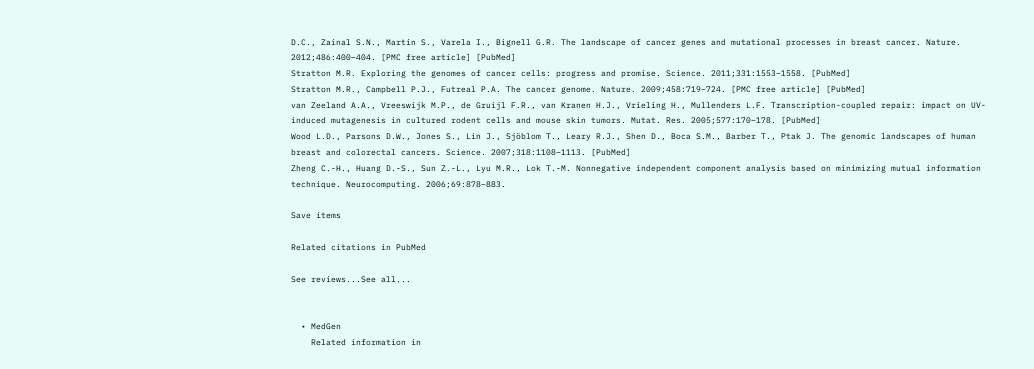D.C., Zainal S.N., Martin S., Varela I., Bignell G.R. The landscape of cancer genes and mutational processes in breast cancer. Nature. 2012;486:400–404. [PMC free article] [PubMed]
Stratton M.R. Exploring the genomes of cancer cells: progress and promise. Science. 2011;331:1553–1558. [PubMed]
Stratton M.R., Campbell P.J., Futreal P.A. The cancer genome. Nature. 2009;458:719–724. [PMC free article] [PubMed]
van Zeeland A.A., Vreeswijk M.P., de Gruijl F.R., van Kranen H.J., Vrieling H., Mullenders L.F. Transcription-coupled repair: impact on UV-induced mutagenesis in cultured rodent cells and mouse skin tumors. Mutat. Res. 2005;577:170–178. [PubMed]
Wood L.D., Parsons D.W., Jones S., Lin J., Sjöblom T., Leary R.J., Shen D., Boca S.M., Barber T., Ptak J. The genomic landscapes of human breast and colorectal cancers. Science. 2007;318:1108–1113. [PubMed]
Zheng C.-H., Huang D.-S., Sun Z.-L., Lyu M.R., Lok T.-M. Nonnegative independent component analysis based on minimizing mutual information technique. Neurocomputing. 2006;69:878–883.

Save items

Related citations in PubMed

See reviews...See all...


  • MedGen
    Related information in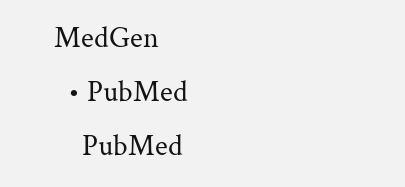MedGen
  • PubMed
    PubMed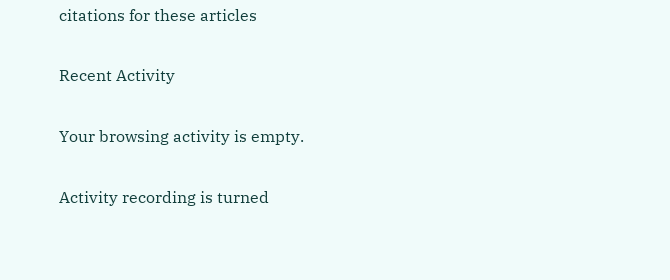citations for these articles

Recent Activity

Your browsing activity is empty.

Activity recording is turned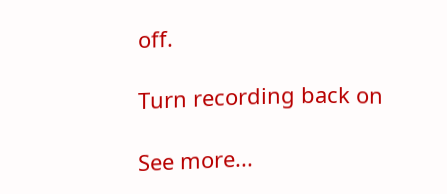off.

Turn recording back on

See more...